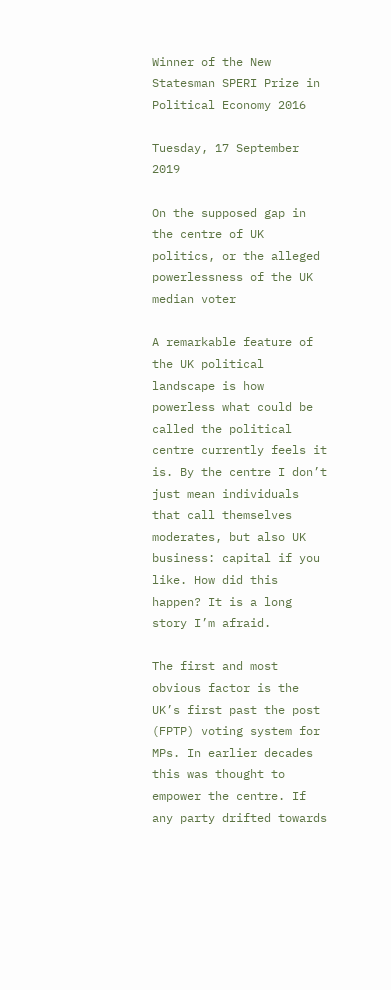Winner of the New Statesman SPERI Prize in Political Economy 2016

Tuesday, 17 September 2019

On the supposed gap in the centre of UK politics, or the alleged powerlessness of the UK median voter

A remarkable feature of the UK political landscape is how powerless what could be called the political centre currently feels it is. By the centre I don’t just mean individuals that call themselves moderates, but also UK business: capital if you like. How did this happen? It is a long story I’m afraid.

The first and most obvious factor is the UK’s first past the post (FPTP) voting system for MPs. In earlier decades this was thought to empower the centre. If any party drifted towards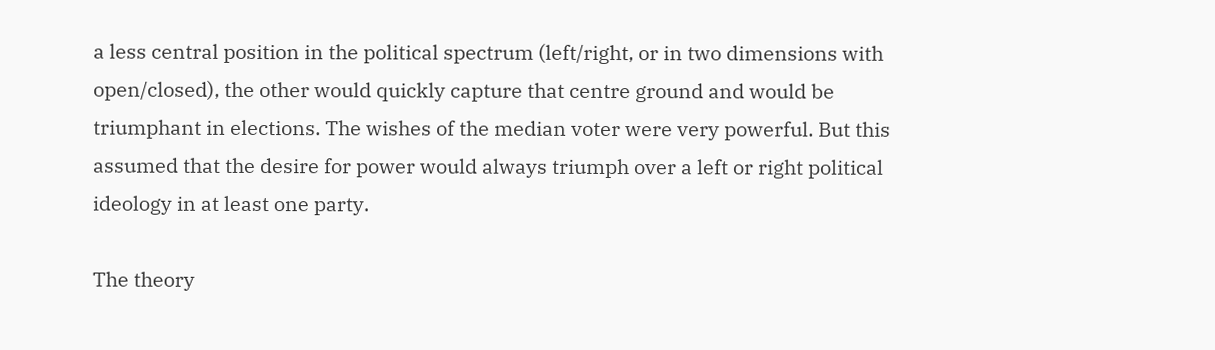a less central position in the political spectrum (left/right, or in two dimensions with open/closed), the other would quickly capture that centre ground and would be triumphant in elections. The wishes of the median voter were very powerful. But this assumed that the desire for power would always triumph over a left or right political ideology in at least one party.

The theory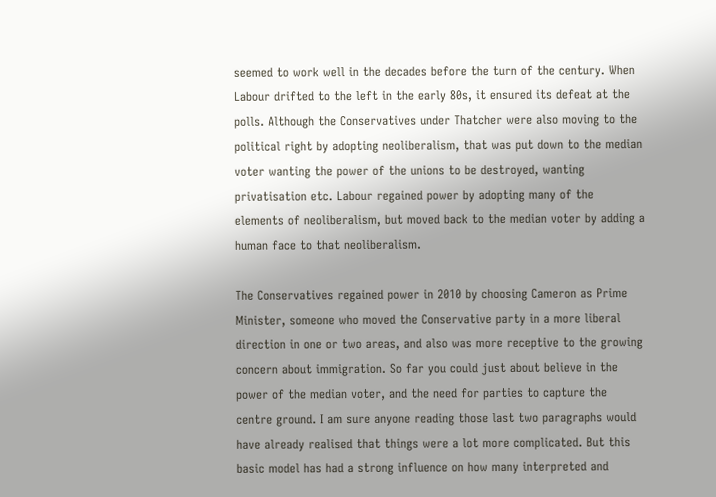seemed to work well in the decades before the turn of the century. When Labour drifted to the left in the early 80s, it ensured its defeat at the polls. Although the Conservatives under Thatcher were also moving to the political right by adopting neoliberalism, that was put down to the median voter wanting the power of the unions to be destroyed, wanting privatisation etc. Labour regained power by adopting many of the elements of neoliberalism, but moved back to the median voter by adding a human face to that neoliberalism.

The Conservatives regained power in 2010 by choosing Cameron as Prime Minister, someone who moved the Conservative party in a more liberal direction in one or two areas, and also was more receptive to the growing concern about immigration. So far you could just about believe in the power of the median voter, and the need for parties to capture the centre ground. I am sure anyone reading those last two paragraphs would have already realised that things were a lot more complicated. But this basic model has had a strong influence on how many interpreted and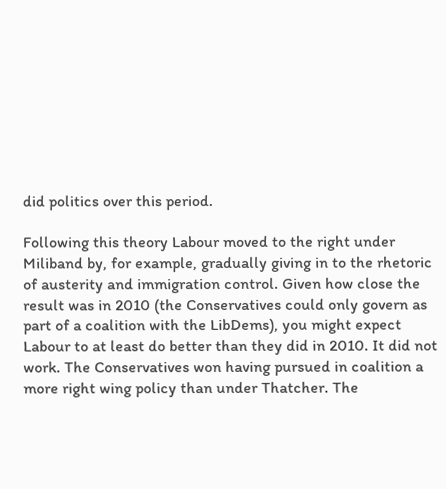did politics over this period.

Following this theory Labour moved to the right under Miliband by, for example, gradually giving in to the rhetoric of austerity and immigration control. Given how close the result was in 2010 (the Conservatives could only govern as part of a coalition with the LibDems), you might expect Labour to at least do better than they did in 2010. It did not work. The Conservatives won having pursued in coalition a more right wing policy than under Thatcher. The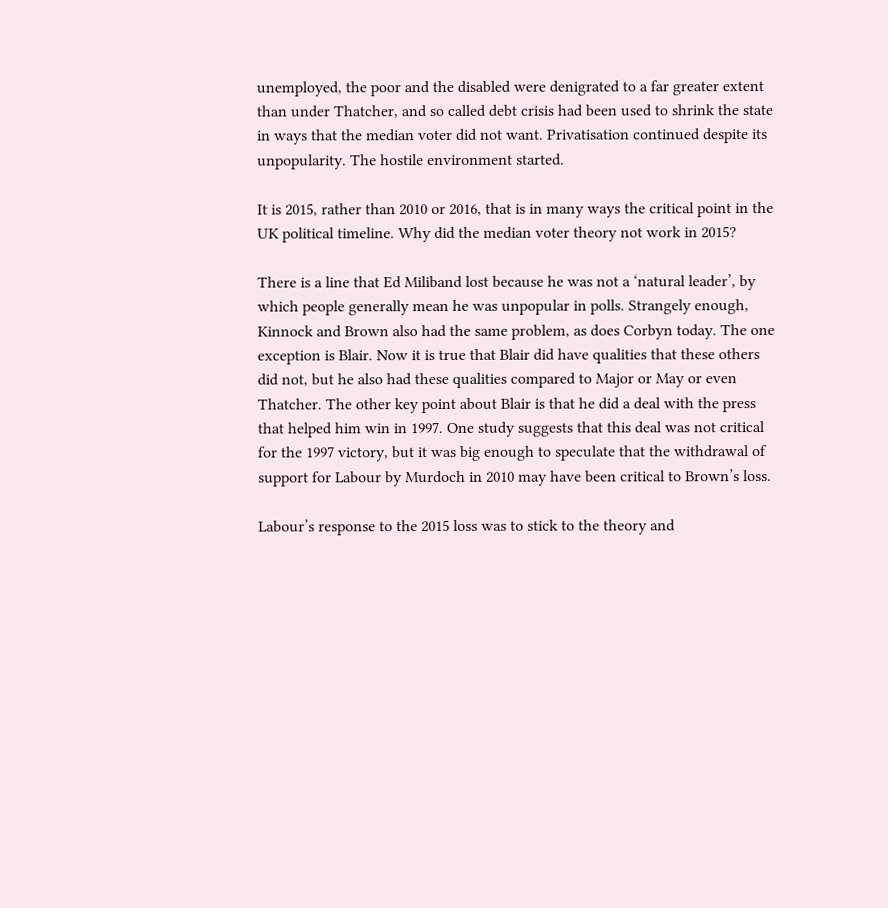unemployed, the poor and the disabled were denigrated to a far greater extent than under Thatcher, and so called debt crisis had been used to shrink the state in ways that the median voter did not want. Privatisation continued despite its unpopularity. The hostile environment started.

It is 2015, rather than 2010 or 2016, that is in many ways the critical point in the UK political timeline. Why did the median voter theory not work in 2015?

There is a line that Ed Miliband lost because he was not a ‘natural leader’, by which people generally mean he was unpopular in polls. Strangely enough, Kinnock and Brown also had the same problem, as does Corbyn today. The one exception is Blair. Now it is true that Blair did have qualities that these others did not, but he also had these qualities compared to Major or May or even Thatcher. The other key point about Blair is that he did a deal with the press that helped him win in 1997. One study suggests that this deal was not critical for the 1997 victory, but it was big enough to speculate that the withdrawal of support for Labour by Murdoch in 2010 may have been critical to Brown’s loss.

Labour’s response to the 2015 loss was to stick to the theory and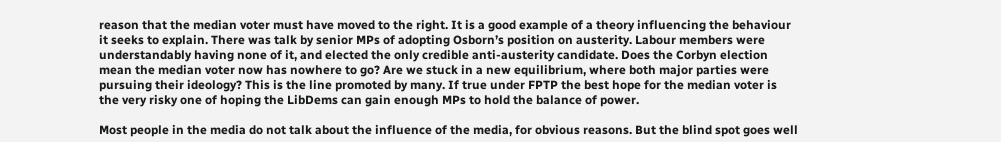reason that the median voter must have moved to the right. It is a good example of a theory influencing the behaviour it seeks to explain. There was talk by senior MPs of adopting Osborn’s position on austerity. Labour members were understandably having none of it, and elected the only credible anti-austerity candidate. Does the Corbyn election mean the median voter now has nowhere to go? Are we stuck in a new equilibrium, where both major parties were pursuing their ideology? This is the line promoted by many. If true under FPTP the best hope for the median voter is the very risky one of hoping the LibDems can gain enough MPs to hold the balance of power.

Most people in the media do not talk about the influence of the media, for obvious reasons. But the blind spot goes well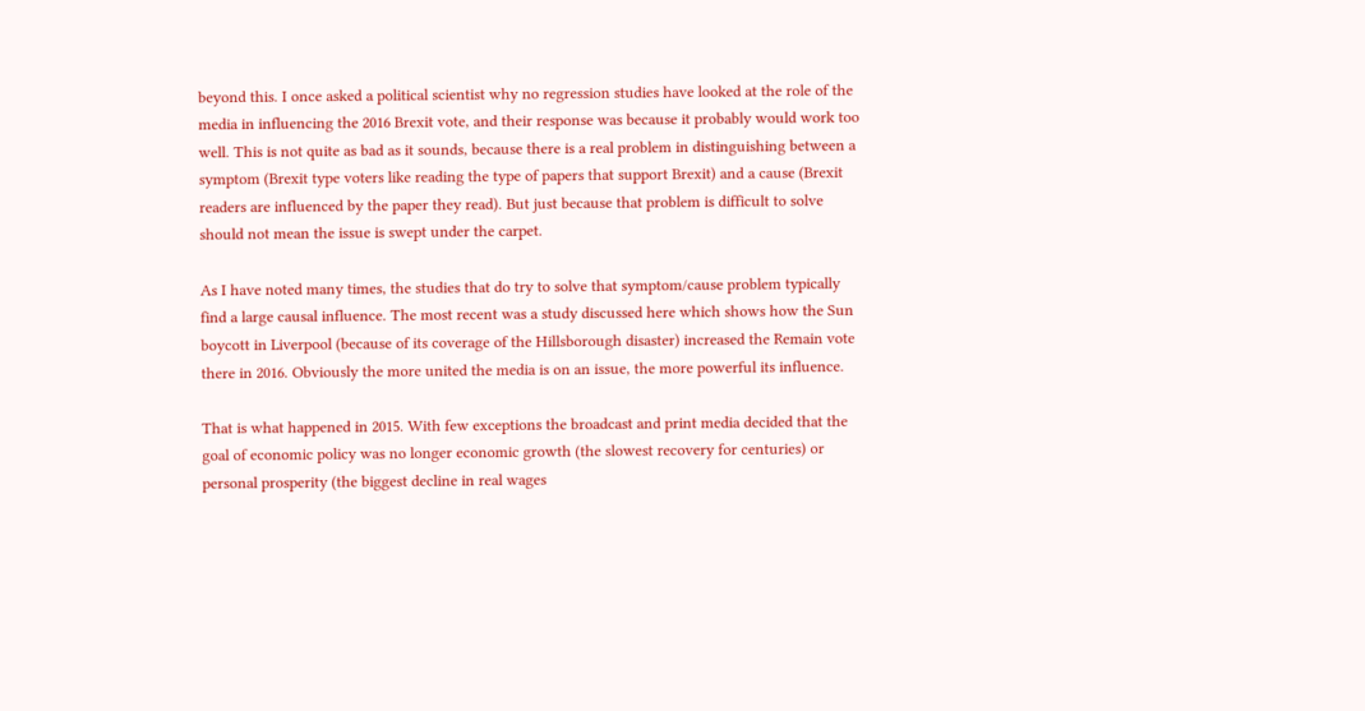beyond this. I once asked a political scientist why no regression studies have looked at the role of the media in influencing the 2016 Brexit vote, and their response was because it probably would work too well. This is not quite as bad as it sounds, because there is a real problem in distinguishing between a symptom (Brexit type voters like reading the type of papers that support Brexit) and a cause (Brexit readers are influenced by the paper they read). But just because that problem is difficult to solve should not mean the issue is swept under the carpet.

As I have noted many times, the studies that do try to solve that symptom/cause problem typically find a large causal influence. The most recent was a study discussed here which shows how the Sun boycott in Liverpool (because of its coverage of the Hillsborough disaster) increased the Remain vote there in 2016. Obviously the more united the media is on an issue, the more powerful its influence.

That is what happened in 2015. With few exceptions the broadcast and print media decided that the goal of economic policy was no longer economic growth (the slowest recovery for centuries) or personal prosperity (the biggest decline in real wages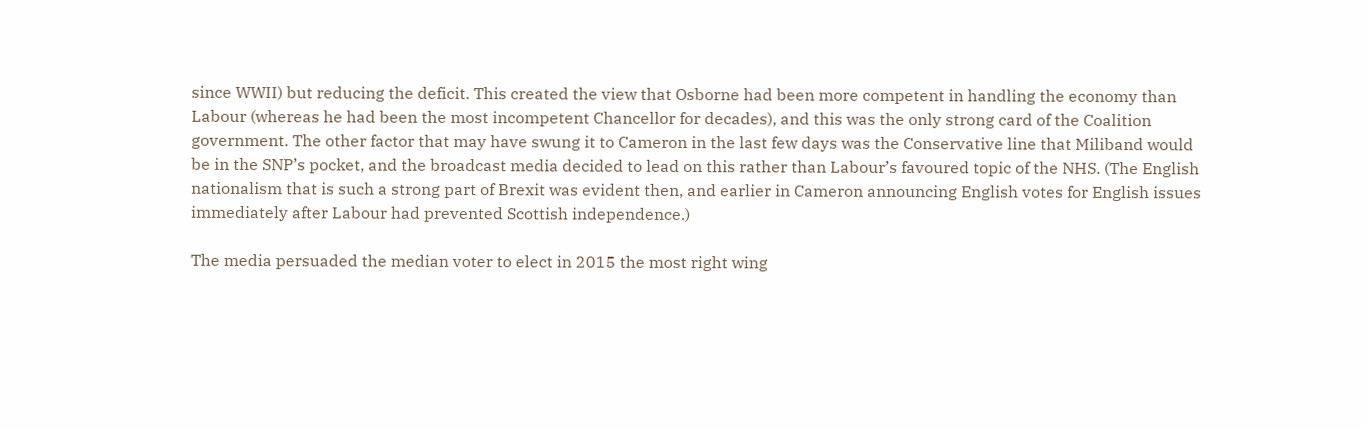since WWII) but reducing the deficit. This created the view that Osborne had been more competent in handling the economy than Labour (whereas he had been the most incompetent Chancellor for decades), and this was the only strong card of the Coalition government. The other factor that may have swung it to Cameron in the last few days was the Conservative line that Miliband would be in the SNP’s pocket, and the broadcast media decided to lead on this rather than Labour’s favoured topic of the NHS. (The English nationalism that is such a strong part of Brexit was evident then, and earlier in Cameron announcing English votes for English issues immediately after Labour had prevented Scottish independence.)

The media persuaded the median voter to elect in 2015 the most right wing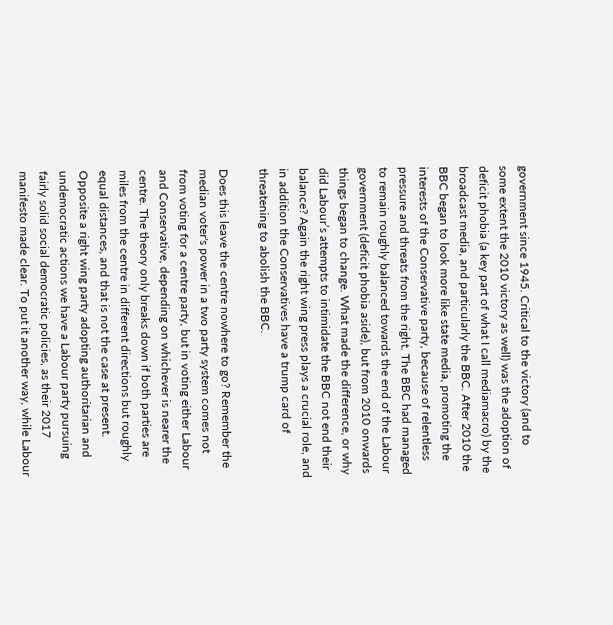government since 1945. Critical to the victory (and to some extent the 2010 victory as well) was the adoption of deficit phobia (a key part of what I call mediamacro) by the broadcast media, and particularly the BBC. After 2010 the BBC began to look more like state media, promoting the interests of the Conservative party, because of relentless pressure and threats from the right. The BBC had managed to remain roughly balanced towards the end of the Labour government (deficit phobia aside), but from 2010 onwards things began to change. What made the difference, or why did Labour’s attempts to intimidate the BBC not end their balance? Again the right wing press plays a crucial role, and in addition the Conservatives have a trump card of threatening to abolish the BBC.

Does this leave the centre nowhere to go? Remember the median voter's power in a two party system comes not from voting for a centre party, but in voting either Labour and Conservative, depending on whichever is nearer the centre. The theory only breaks down if both parties are miles from the centre in different directions but roughly equal distances, and that is not the case at present. Opposite a right wing party adopting authoritarian and undemocratic actions we have a Labour party pursuing fairly solid social democratic policies, as their 2017 manifesto made clear. To put it another way, while Labour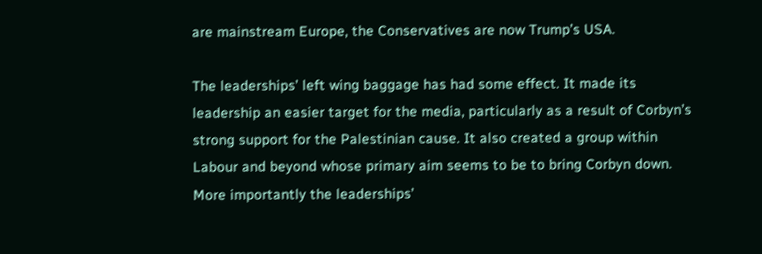are mainstream Europe, the Conservatives are now Trump’s USA.

The leaderships’ left wing baggage has had some effect. It made its leadership an easier target for the media, particularly as a result of Corbyn’s strong support for the Palestinian cause. It also created a group within Labour and beyond whose primary aim seems to be to bring Corbyn down. More importantly the leaderships’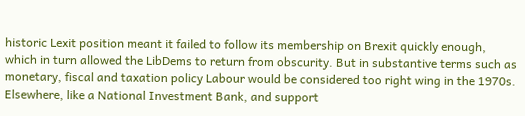historic Lexit position meant it failed to follow its membership on Brexit quickly enough, which in turn allowed the LibDems to return from obscurity. But in substantive terms such as monetary, fiscal and taxation policy Labour would be considered too right wing in the 1970s. Elsewhere, like a National Investment Bank, and support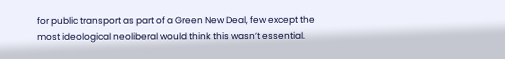for public transport as part of a Green New Deal, few except the most ideological neoliberal would think this wasn’t essential.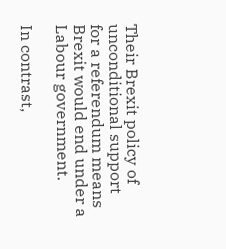Their Brexit policy of unconditional support for a referendum means Brexit would end under a Labour government.

In contrast,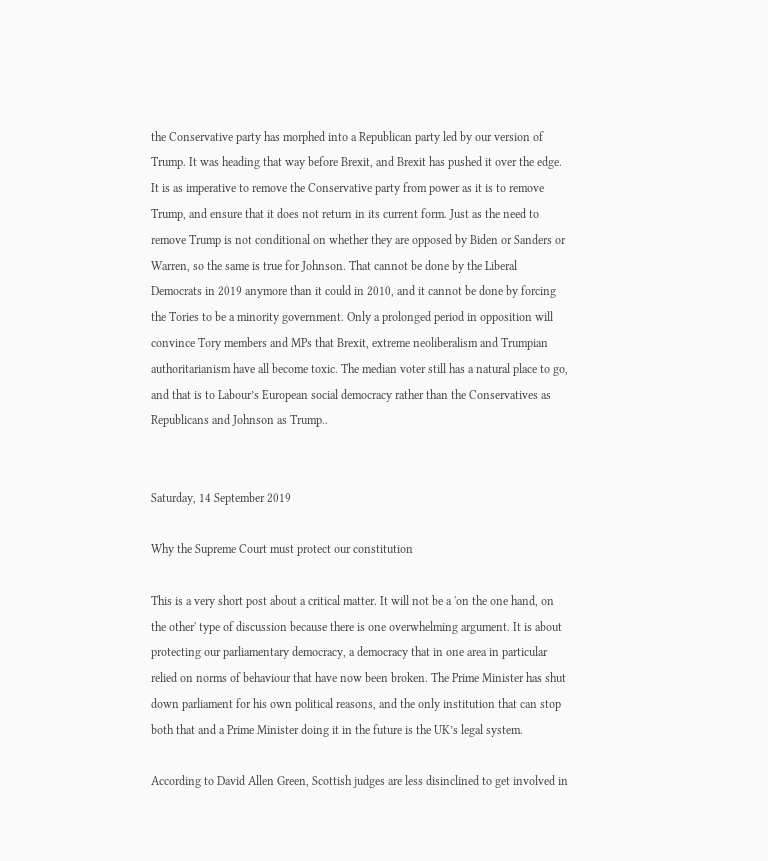the Conservative party has morphed into a Republican party led by our version of Trump. It was heading that way before Brexit, and Brexit has pushed it over the edge. It is as imperative to remove the Conservative party from power as it is to remove Trump, and ensure that it does not return in its current form. Just as the need to remove Trump is not conditional on whether they are opposed by Biden or Sanders or Warren, so the same is true for Johnson. That cannot be done by the Liberal Democrats in 2019 anymore than it could in 2010, and it cannot be done by forcing the Tories to be a minority government. Only a prolonged period in opposition will convince Tory members and MPs that Brexit, extreme neoliberalism and Trumpian authoritarianism have all become toxic. The median voter still has a natural place to go, and that is to Labour’s European social democracy rather than the Conservatives as Republicans and Johnson as Trump..


Saturday, 14 September 2019

Why the Supreme Court must protect our constitution

This is a very short post about a critical matter. It will not be a 'on the one hand, on the other' type of discussion because there is one overwhelming argument. It is about protecting our parliamentary democracy, a democracy that in one area in particular relied on norms of behaviour that have now been broken. The Prime Minister has shut down parliament for his own political reasons, and the only institution that can stop both that and a Prime Minister doing it in the future is the UK’s legal system.

According to David Allen Green, Scottish judges are less disinclined to get involved in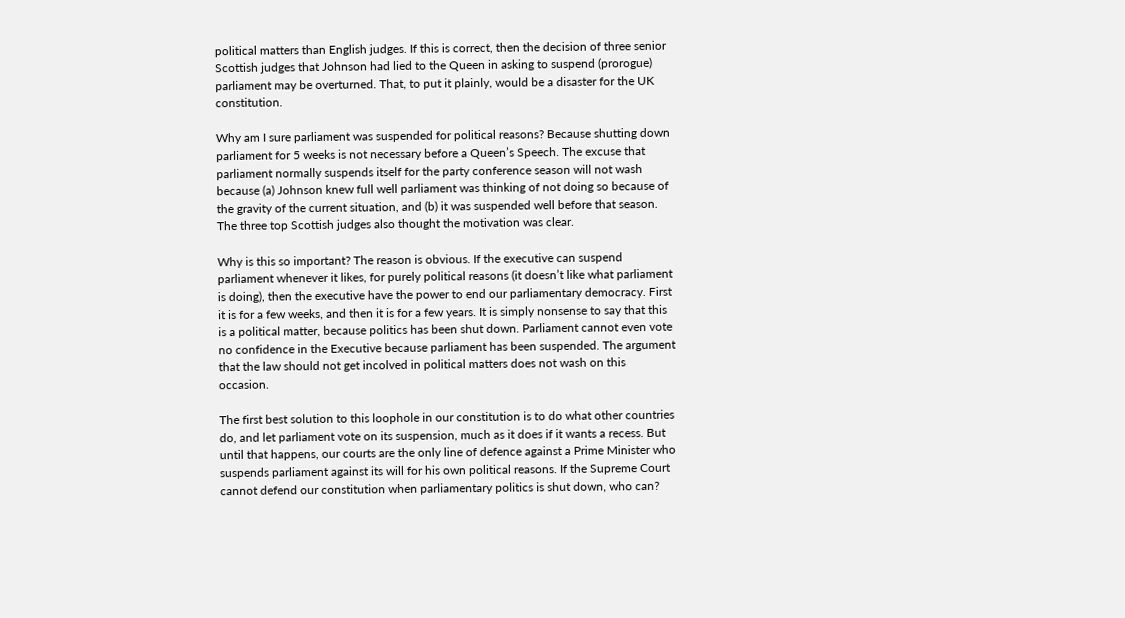political matters than English judges. If this is correct, then the decision of three senior Scottish judges that Johnson had lied to the Queen in asking to suspend (prorogue) parliament may be overturned. That, to put it plainly, would be a disaster for the UK constitution.

Why am I sure parliament was suspended for political reasons? Because shutting down parliament for 5 weeks is not necessary before a Queen’s Speech. The excuse that parliament normally suspends itself for the party conference season will not wash because (a) Johnson knew full well parliament was thinking of not doing so because of the gravity of the current situation, and (b) it was suspended well before that season. The three top Scottish judges also thought the motivation was clear.

Why is this so important? The reason is obvious. If the executive can suspend parliament whenever it likes, for purely political reasons (it doesn’t like what parliament is doing), then the executive have the power to end our parliamentary democracy. First it is for a few weeks, and then it is for a few years. It is simply nonsense to say that this is a political matter, because politics has been shut down. Parliament cannot even vote no confidence in the Executive because parliament has been suspended. The argument that the law should not get incolved in political matters does not wash on this occasion.

The first best solution to this loophole in our constitution is to do what other countries do, and let parliament vote on its suspension, much as it does if it wants a recess. But until that happens, our courts are the only line of defence against a Prime Minister who suspends parliament against its will for his own political reasons. If the Supreme Court cannot defend our constitution when parliamentary politics is shut down, who can?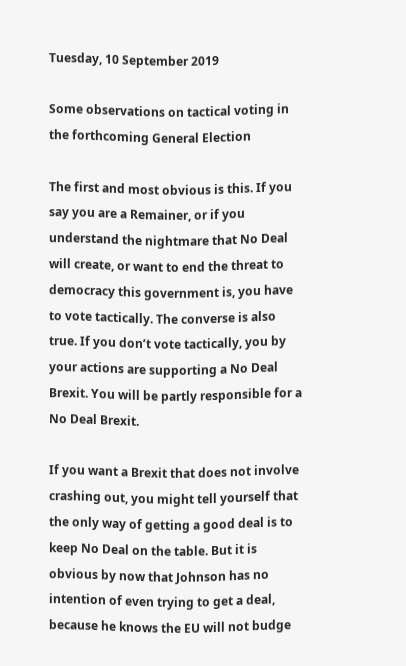Tuesday, 10 September 2019

Some observations on tactical voting in the forthcoming General Election

The first and most obvious is this. If you say you are a Remainer, or if you understand the nightmare that No Deal will create, or want to end the threat to democracy this government is, you have to vote tactically. The converse is also true. If you don’t vote tactically, you by your actions are supporting a No Deal Brexit. You will be partly responsible for a No Deal Brexit.

If you want a Brexit that does not involve crashing out, you might tell yourself that the only way of getting a good deal is to keep No Deal on the table. But it is obvious by now that Johnson has no intention of even trying to get a deal, because he knows the EU will not budge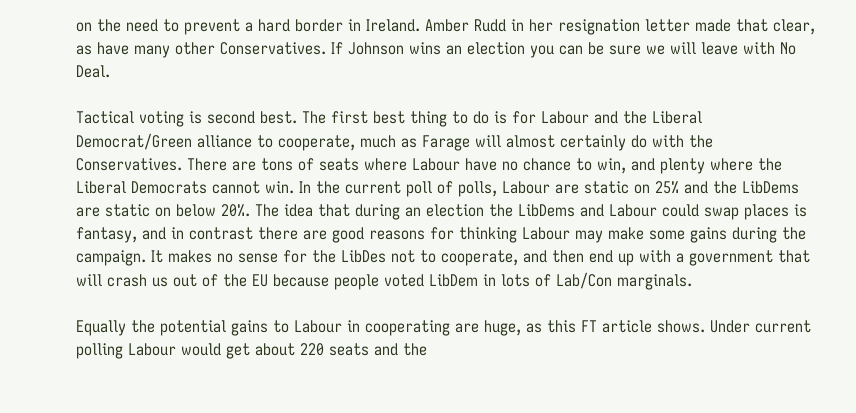on the need to prevent a hard border in Ireland. Amber Rudd in her resignation letter made that clear, as have many other Conservatives. If Johnson wins an election you can be sure we will leave with No Deal.

Tactical voting is second best. The first best thing to do is for Labour and the Liberal Democrat/Green alliance to cooperate, much as Farage will almost certainly do with the Conservatives. There are tons of seats where Labour have no chance to win, and plenty where the Liberal Democrats cannot win. In the current poll of polls, Labour are static on 25% and the LibDems are static on below 20%. The idea that during an election the LibDems and Labour could swap places is fantasy, and in contrast there are good reasons for thinking Labour may make some gains during the campaign. It makes no sense for the LibDes not to cooperate, and then end up with a government that will crash us out of the EU because people voted LibDem in lots of Lab/Con marginals.

Equally the potential gains to Labour in cooperating are huge, as this FT article shows. Under current polling Labour would get about 220 seats and the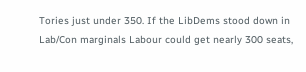Tories just under 350. If the LibDems stood down in Lab/Con marginals Labour could get nearly 300 seats,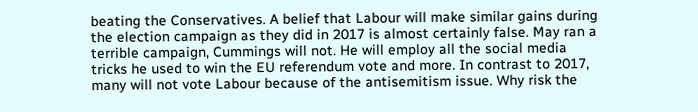beating the Conservatives. A belief that Labour will make similar gains during the election campaign as they did in 2017 is almost certainly false. May ran a terrible campaign, Cummings will not. He will employ all the social media tricks he used to win the EU referendum vote and more. In contrast to 2017, many will not vote Labour because of the antisemitism issue. Why risk the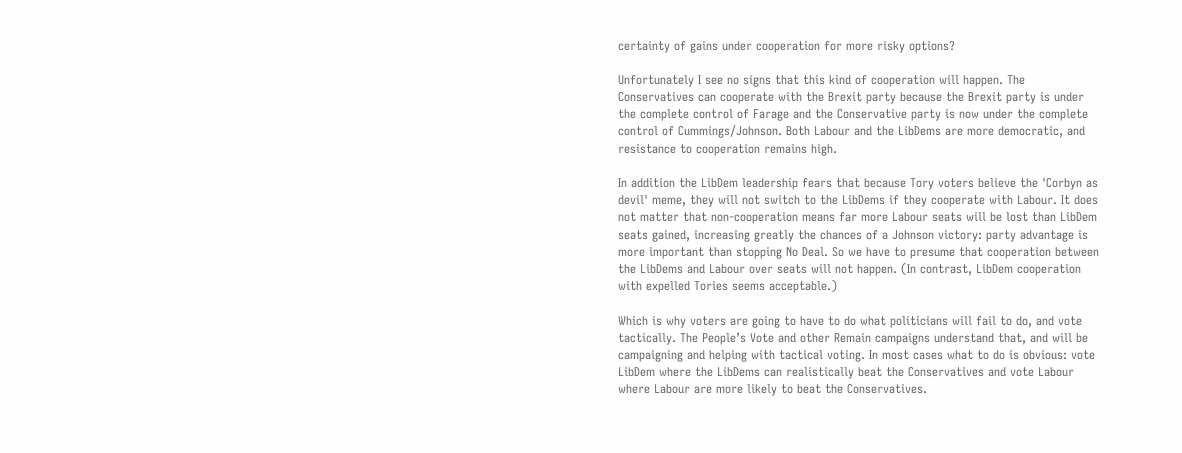certainty of gains under cooperation for more risky options?

Unfortunately I see no signs that this kind of cooperation will happen. The Conservatives can cooperate with the Brexit party because the Brexit party is under the complete control of Farage and the Conservative party is now under the complete control of Cummings/Johnson. Both Labour and the LibDems are more democratic, and resistance to cooperation remains high.

In addition the LibDem leadership fears that because Tory voters believe the 'Corbyn as devil' meme, they will not switch to the LibDems if they cooperate with Labour. It does not matter that non-cooperation means far more Labour seats will be lost than LibDem seats gained, increasing greatly the chances of a Johnson victory: party advantage is more important than stopping No Deal. So we have to presume that cooperation between the LibDems and Labour over seats will not happen. (In contrast, LibDem cooperation with expelled Tories seems acceptable.)

Which is why voters are going to have to do what politicians will fail to do, and vote tactically. The People’s Vote and other Remain campaigns understand that, and will be campaigning and helping with tactical voting. In most cases what to do is obvious: vote LibDem where the LibDems can realistically beat the Conservatives and vote Labour where Labour are more likely to beat the Conservatives.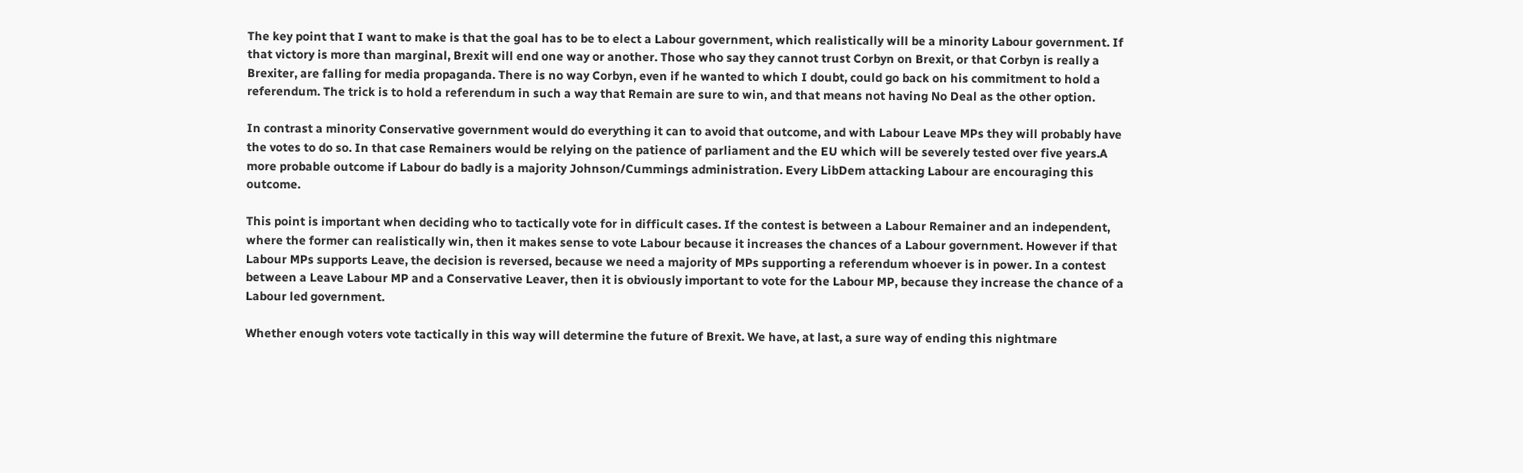The key point that I want to make is that the goal has to be to elect a Labour government, which realistically will be a minority Labour government. If that victory is more than marginal, Brexit will end one way or another. Those who say they cannot trust Corbyn on Brexit, or that Corbyn is really a Brexiter, are falling for media propaganda. There is no way Corbyn, even if he wanted to which I doubt, could go back on his commitment to hold a referendum. The trick is to hold a referendum in such a way that Remain are sure to win, and that means not having No Deal as the other option.

In contrast a minority Conservative government would do everything it can to avoid that outcome, and with Labour Leave MPs they will probably have the votes to do so. In that case Remainers would be relying on the patience of parliament and the EU which will be severely tested over five years.A more probable outcome if Labour do badly is a majority Johnson/Cummings administration. Every LibDem attacking Labour are encouraging this outcome.

This point is important when deciding who to tactically vote for in difficult cases. If the contest is between a Labour Remainer and an independent, where the former can realistically win, then it makes sense to vote Labour because it increases the chances of a Labour government. However if that Labour MPs supports Leave, the decision is reversed, because we need a majority of MPs supporting a referendum whoever is in power. In a contest between a Leave Labour MP and a Conservative Leaver, then it is obviously important to vote for the Labour MP, because they increase the chance of a Labour led government.

Whether enough voters vote tactically in this way will determine the future of Brexit. We have, at last, a sure way of ending this nightmare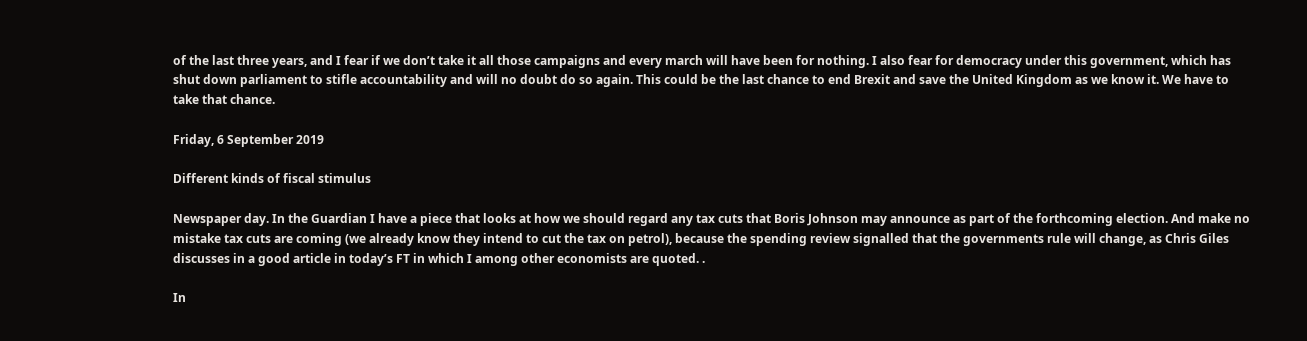of the last three years, and I fear if we don’t take it all those campaigns and every march will have been for nothing. I also fear for democracy under this government, which has shut down parliament to stifle accountability and will no doubt do so again. This could be the last chance to end Brexit and save the United Kingdom as we know it. We have to take that chance.

Friday, 6 September 2019

Different kinds of fiscal stimulus

Newspaper day. In the Guardian I have a piece that looks at how we should regard any tax cuts that Boris Johnson may announce as part of the forthcoming election. And make no mistake tax cuts are coming (we already know they intend to cut the tax on petrol), because the spending review signalled that the governments rule will change, as Chris Giles discusses in a good article in today’s FT in which I among other economists are quoted. .

In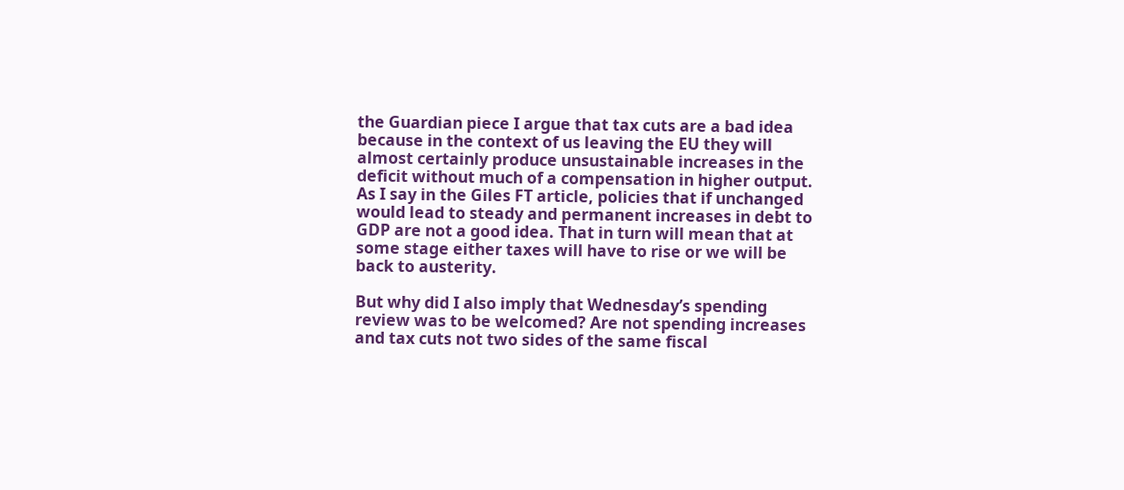the Guardian piece I argue that tax cuts are a bad idea because in the context of us leaving the EU they will almost certainly produce unsustainable increases in the deficit without much of a compensation in higher output. As I say in the Giles FT article, policies that if unchanged would lead to steady and permanent increases in debt to GDP are not a good idea. That in turn will mean that at some stage either taxes will have to rise or we will be back to austerity.

But why did I also imply that Wednesday’s spending review was to be welcomed? Are not spending increases and tax cuts not two sides of the same fiscal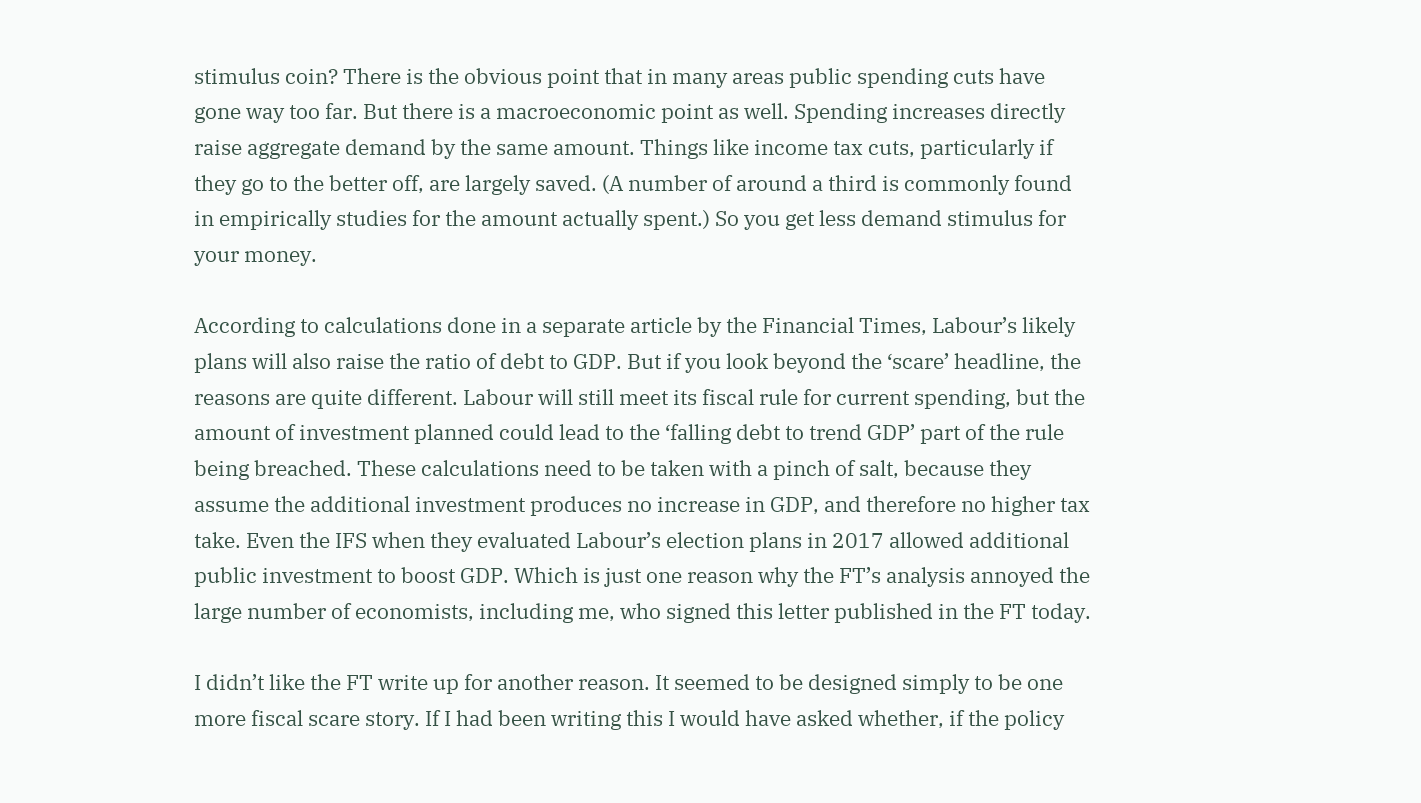stimulus coin? There is the obvious point that in many areas public spending cuts have gone way too far. But there is a macroeconomic point as well. Spending increases directly raise aggregate demand by the same amount. Things like income tax cuts, particularly if they go to the better off, are largely saved. (A number of around a third is commonly found in empirically studies for the amount actually spent.) So you get less demand stimulus for your money.

According to calculations done in a separate article by the Financial Times, Labour’s likely plans will also raise the ratio of debt to GDP. But if you look beyond the ‘scare’ headline, the reasons are quite different. Labour will still meet its fiscal rule for current spending, but the amount of investment planned could lead to the ‘falling debt to trend GDP’ part of the rule being breached. These calculations need to be taken with a pinch of salt, because they assume the additional investment produces no increase in GDP, and therefore no higher tax take. Even the IFS when they evaluated Labour’s election plans in 2017 allowed additional public investment to boost GDP. Which is just one reason why the FT’s analysis annoyed the large number of economists, including me, who signed this letter published in the FT today.

I didn’t like the FT write up for another reason. It seemed to be designed simply to be one more fiscal scare story. If I had been writing this I would have asked whether, if the policy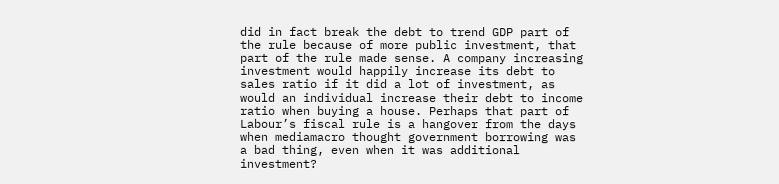did in fact break the debt to trend GDP part of the rule because of more public investment, that part of the rule made sense. A company increasing investment would happily increase its debt to sales ratio if it did a lot of investment, as would an individual increase their debt to income ratio when buying a house. Perhaps that part of Labour’s fiscal rule is a hangover from the days when mediamacro thought government borrowing was a bad thing, even when it was additional investment?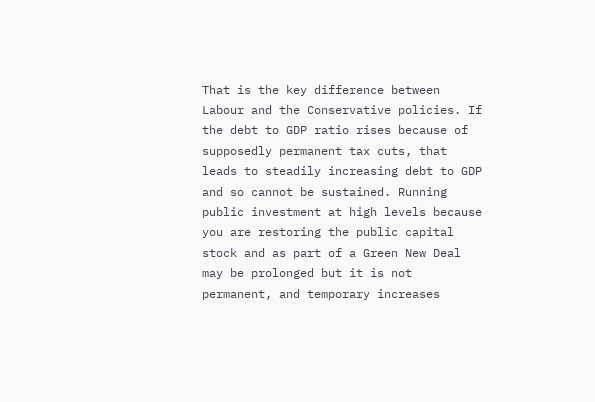That is the key difference between Labour and the Conservative policies. If the debt to GDP ratio rises because of supposedly permanent tax cuts, that leads to steadily increasing debt to GDP and so cannot be sustained. Running public investment at high levels because you are restoring the public capital stock and as part of a Green New Deal may be prolonged but it is not permanent, and temporary increases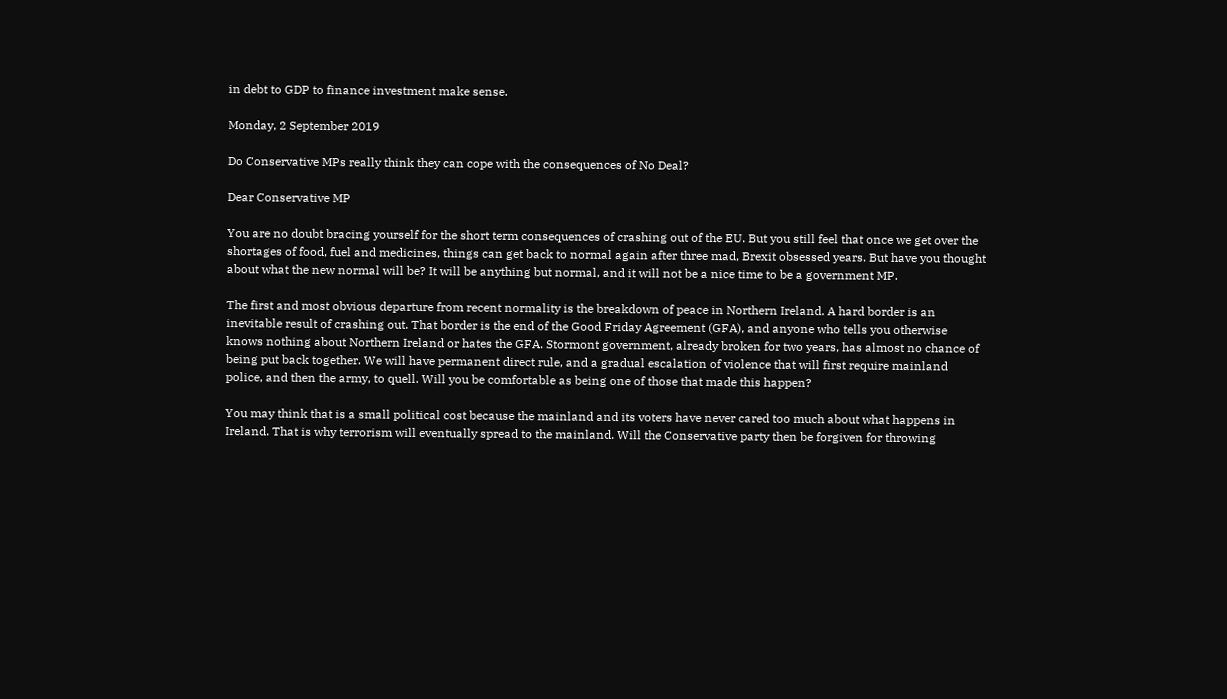in debt to GDP to finance investment make sense.

Monday, 2 September 2019

Do Conservative MPs really think they can cope with the consequences of No Deal?

Dear Conservative MP

You are no doubt bracing yourself for the short term consequences of crashing out of the EU. But you still feel that once we get over the shortages of food, fuel and medicines, things can get back to normal again after three mad, Brexit obsessed years. But have you thought about what the new normal will be? It will be anything but normal, and it will not be a nice time to be a government MP.

The first and most obvious departure from recent normality is the breakdown of peace in Northern Ireland. A hard border is an inevitable result of crashing out. That border is the end of the Good Friday Agreement (GFA), and anyone who tells you otherwise knows nothing about Northern Ireland or hates the GFA. Stormont government, already broken for two years, has almost no chance of being put back together. We will have permanent direct rule, and a gradual escalation of violence that will first require mainland police, and then the army, to quell. Will you be comfortable as being one of those that made this happen?

You may think that is a small political cost because the mainland and its voters have never cared too much about what happens in Ireland. That is why terrorism will eventually spread to the mainland. Will the Conservative party then be forgiven for throwing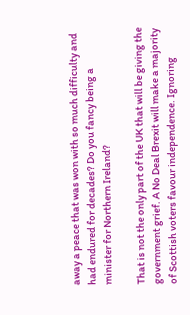away a peace that was won with so much difficulty and had endured for decades? Do you fancy being a minister for Northern Ireland?

That is not the only part of the UK that will be giving the government grief. A No Deal Brexit will make a majority of Scottish voters favour independence. Ignoring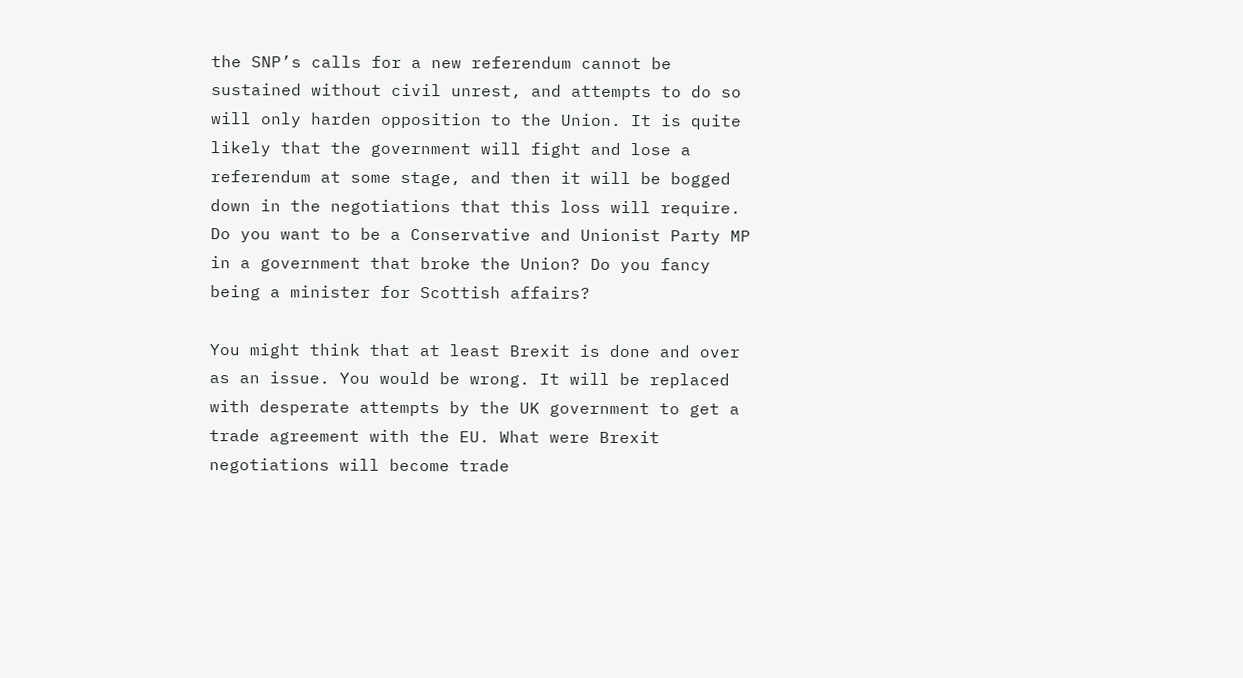the SNP’s calls for a new referendum cannot be sustained without civil unrest, and attempts to do so will only harden opposition to the Union. It is quite likely that the government will fight and lose a referendum at some stage, and then it will be bogged down in the negotiations that this loss will require. Do you want to be a Conservative and Unionist Party MP in a government that broke the Union? Do you fancy being a minister for Scottish affairs?

You might think that at least Brexit is done and over as an issue. You would be wrong. It will be replaced with desperate attempts by the UK government to get a trade agreement with the EU. What were Brexit negotiations will become trade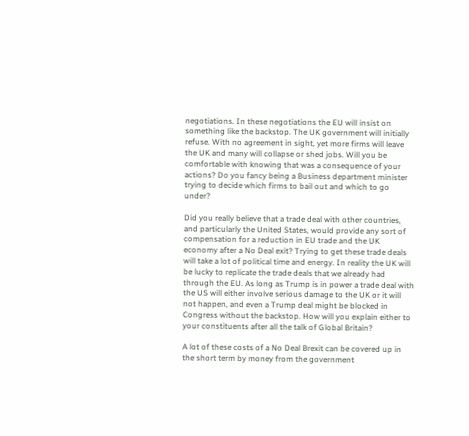negotiations. In these negotiations the EU will insist on something like the backstop. The UK government will initially refuse. With no agreement in sight, yet more firms will leave the UK and many will collapse or shed jobs. Will you be comfortable with knowing that was a consequence of your actions? Do you fancy being a Business department minister trying to decide which firms to bail out and which to go under?

Did you really believe that a trade deal with other countries, and particularly the United States, would provide any sort of compensation for a reduction in EU trade and the UK economy after a No Deal exit? Trying to get these trade deals will take a lot of political time and energy. In reality the UK will be lucky to replicate the trade deals that we already had through the EU. As long as Trump is in power a trade deal with the US will either involve serious damage to the UK or it will not happen, and even a Trump deal might be blocked in Congress without the backstop. How will you explain either to your constituents after all the talk of Global Britain?

A lot of these costs of a No Deal Brexit can be covered up in the short term by money from the government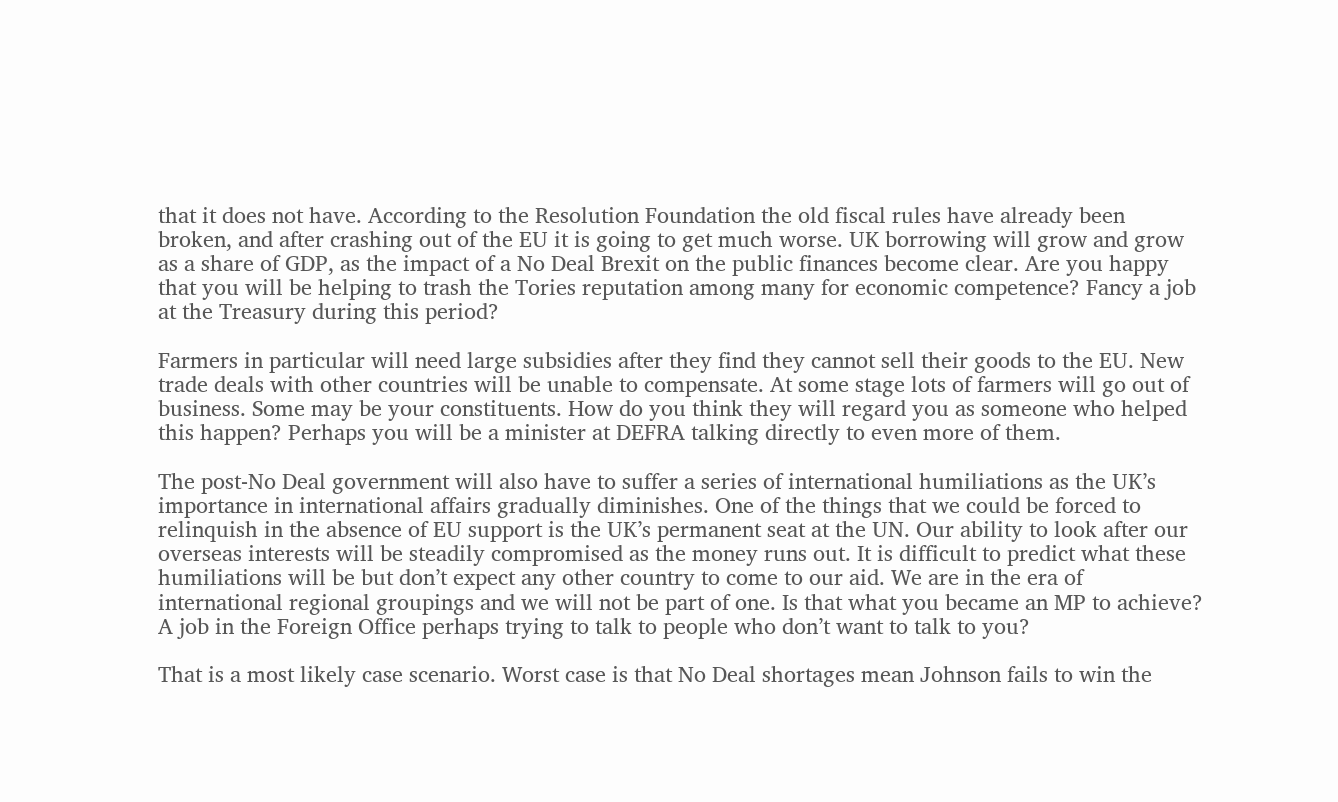that it does not have. According to the Resolution Foundation the old fiscal rules have already been broken, and after crashing out of the EU it is going to get much worse. UK borrowing will grow and grow as a share of GDP, as the impact of a No Deal Brexit on the public finances become clear. Are you happy that you will be helping to trash the Tories reputation among many for economic competence? Fancy a job at the Treasury during this period?

Farmers in particular will need large subsidies after they find they cannot sell their goods to the EU. New trade deals with other countries will be unable to compensate. At some stage lots of farmers will go out of business. Some may be your constituents. How do you think they will regard you as someone who helped this happen? Perhaps you will be a minister at DEFRA talking directly to even more of them.

The post-No Deal government will also have to suffer a series of international humiliations as the UK’s importance in international affairs gradually diminishes. One of the things that we could be forced to relinquish in the absence of EU support is the UK’s permanent seat at the UN. Our ability to look after our overseas interests will be steadily compromised as the money runs out. It is difficult to predict what these humiliations will be but don’t expect any other country to come to our aid. We are in the era of international regional groupings and we will not be part of one. Is that what you became an MP to achieve? A job in the Foreign Office perhaps trying to talk to people who don’t want to talk to you?

That is a most likely case scenario. Worst case is that No Deal shortages mean Johnson fails to win the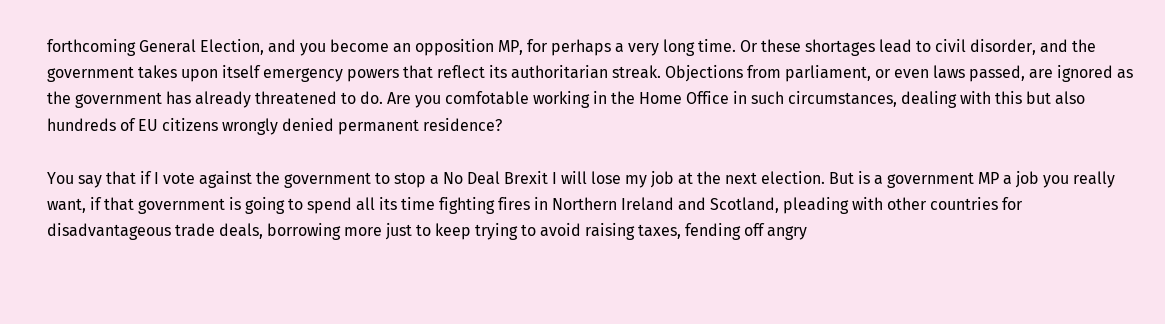forthcoming General Election, and you become an opposition MP, for perhaps a very long time. Or these shortages lead to civil disorder, and the government takes upon itself emergency powers that reflect its authoritarian streak. Objections from parliament, or even laws passed, are ignored as the government has already threatened to do. Are you comfotable working in the Home Office in such circumstances, dealing with this but also hundreds of EU citizens wrongly denied permanent residence?

You say that if I vote against the government to stop a No Deal Brexit I will lose my job at the next election. But is a government MP a job you really want, if that government is going to spend all its time fighting fires in Northern Ireland and Scotland, pleading with other countries for disadvantageous trade deals, borrowing more just to keep trying to avoid raising taxes, fending off angry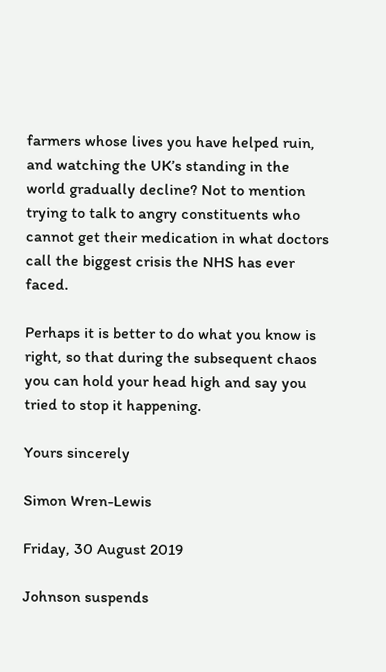farmers whose lives you have helped ruin, and watching the UK’s standing in the world gradually decline? Not to mention trying to talk to angry constituents who cannot get their medication in what doctors call the biggest crisis the NHS has ever faced.

Perhaps it is better to do what you know is right, so that during the subsequent chaos you can hold your head high and say you tried to stop it happening.

Yours sincerely

Simon Wren-Lewis

Friday, 30 August 2019

Johnson suspends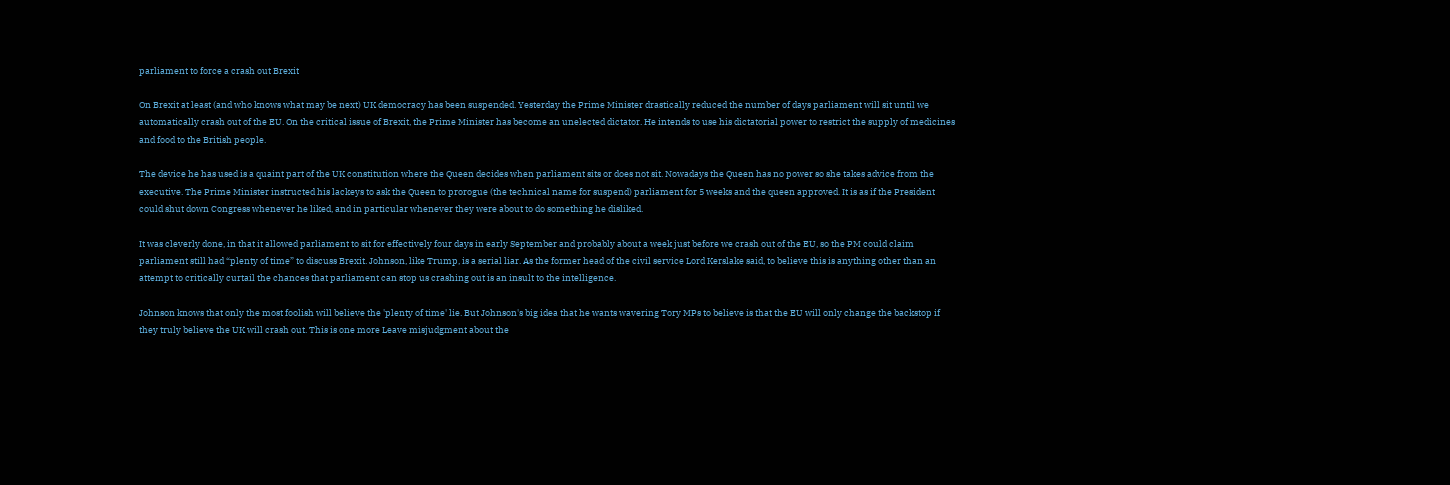parliament to force a crash out Brexit

On Brexit at least (and who knows what may be next) UK democracy has been suspended. Yesterday the Prime Minister drastically reduced the number of days parliament will sit until we automatically crash out of the EU. On the critical issue of Brexit, the Prime Minister has become an unelected dictator. He intends to use his dictatorial power to restrict the supply of medicines and food to the British people.

The device he has used is a quaint part of the UK constitution where the Queen decides when parliament sits or does not sit. Nowadays the Queen has no power so she takes advice from the executive. The Prime Minister instructed his lackeys to ask the Queen to prorogue (the technical name for suspend) parliament for 5 weeks and the queen approved. It is as if the President could shut down Congress whenever he liked, and in particular whenever they were about to do something he disliked.

It was cleverly done, in that it allowed parliament to sit for effectively four days in early September and probably about a week just before we crash out of the EU, so the PM could claim parliament still had “plenty of time” to discuss Brexit. Johnson, like Trump, is a serial liar. As the former head of the civil service Lord Kerslake said, to believe this is anything other than an attempt to critically curtail the chances that parliament can stop us crashing out is an insult to the intelligence.

Johnson knows that only the most foolish will believe the 'plenty of time' lie. But Johnson's big idea that he wants wavering Tory MPs to believe is that the EU will only change the backstop if they truly believe the UK will crash out. This is one more Leave misjudgment about the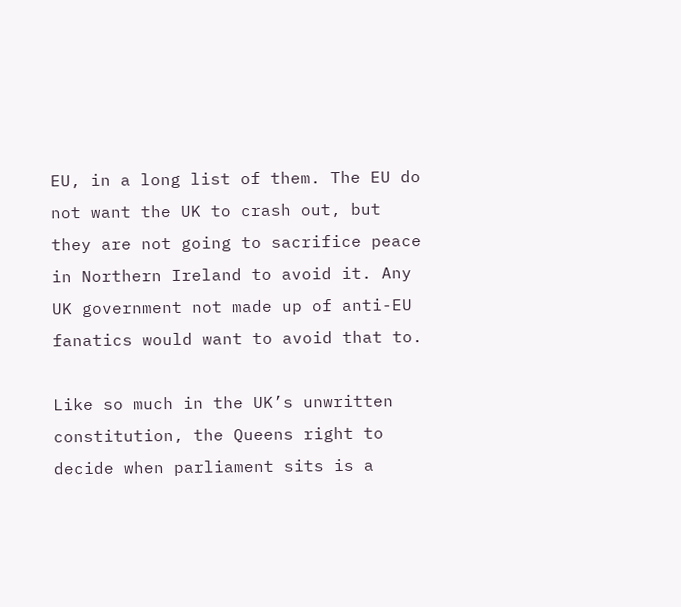EU, in a long list of them. The EU do not want the UK to crash out, but they are not going to sacrifice peace in Northern Ireland to avoid it. Any UK government not made up of anti-EU fanatics would want to avoid that to.

Like so much in the UK’s unwritten constitution, the Queens right to decide when parliament sits is a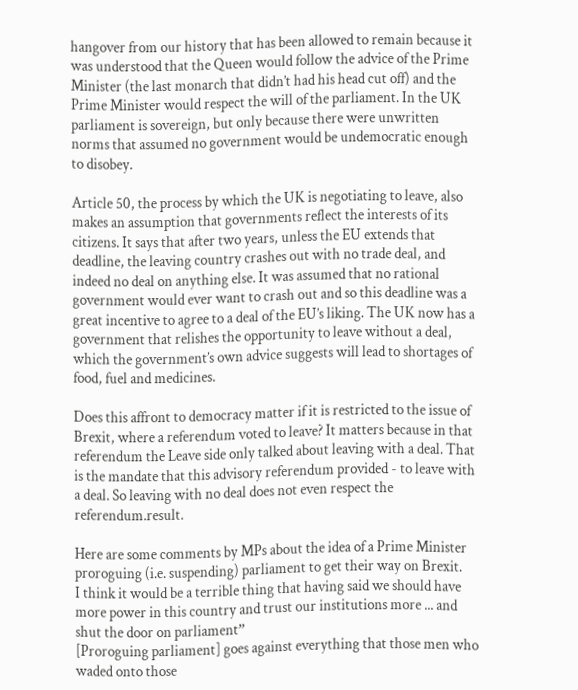hangover from our history that has been allowed to remain because it was understood that the Queen would follow the advice of the Prime Minister (the last monarch that didn’t had his head cut off) and the Prime Minister would respect the will of the parliament. In the UK parliament is sovereign, but only because there were unwritten norms that assumed no government would be undemocratic enough to disobey.

Article 50, the process by which the UK is negotiating to leave, also makes an assumption that governments reflect the interests of its citizens. It says that after two years, unless the EU extends that deadline, the leaving country crashes out with no trade deal, and indeed no deal on anything else. It was assumed that no rational government would ever want to crash out and so this deadline was a great incentive to agree to a deal of the EU’s liking. The UK now has a government that relishes the opportunity to leave without a deal, which the government’s own advice suggests will lead to shortages of food, fuel and medicines.

Does this affront to democracy matter if it is restricted to the issue of Brexit, where a referendum voted to leave? It matters because in that referendum the Leave side only talked about leaving with a deal. That is the mandate that this advisory referendum provided - to leave with a deal. So leaving with no deal does not even respect the referendum.result.

Here are some comments by MPs about the idea of a Prime Minister proroguing (i.e. suspending) parliament to get their way on Brexit.
I think it would be a terrible thing that having said we should have more power in this country and trust our institutions more ... and shut the door on parliament”
[Proroguing parliament] goes against everything that those men who waded onto those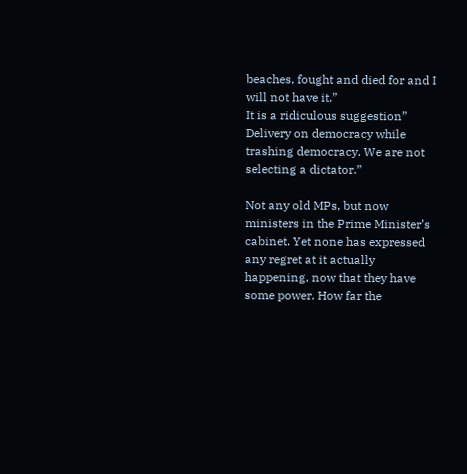beaches, fought and died for and I will not have it.”
It is a ridiculous suggestion”
Delivery on democracy while trashing democracy. We are not selecting a dictator.”

Not any old MPs, but now ministers in the Prime Minister’s cabinet. Yet none has expressed any regret at it actually happening, now that they have some power. How far the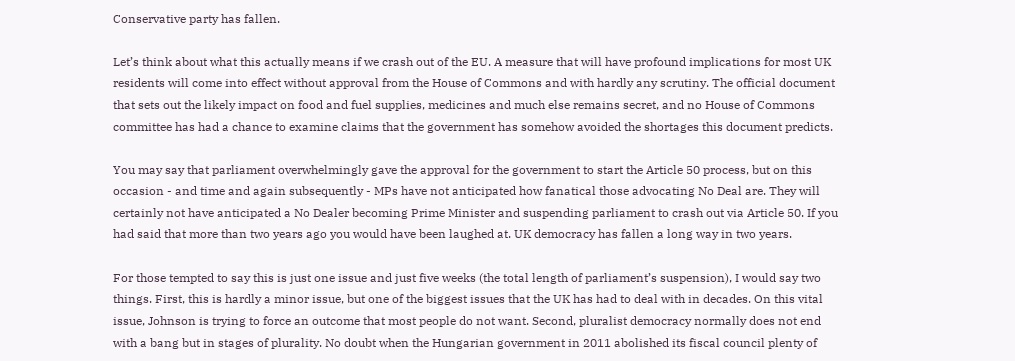Conservative party has fallen.

Let’s think about what this actually means if we crash out of the EU. A measure that will have profound implications for most UK residents will come into effect without approval from the House of Commons and with hardly any scrutiny. The official document that sets out the likely impact on food and fuel supplies, medicines and much else remains secret, and no House of Commons committee has had a chance to examine claims that the government has somehow avoided the shortages this document predicts.

You may say that parliament overwhelmingly gave the approval for the government to start the Article 50 process, but on this occasion - and time and again subsequently - MPs have not anticipated how fanatical those advocating No Deal are. They will certainly not have anticipated a No Dealer becoming Prime Minister and suspending parliament to crash out via Article 50. If you had said that more than two years ago you would have been laughed at. UK democracy has fallen a long way in two years.

For those tempted to say this is just one issue and just five weeks (the total length of parliament’s suspension), I would say two things. First, this is hardly a minor issue, but one of the biggest issues that the UK has had to deal with in decades. On this vital issue, Johnson is trying to force an outcome that most people do not want. Second, pluralist democracy normally does not end with a bang but in stages of plurality. No doubt when the Hungarian government in 2011 abolished its fiscal council plenty of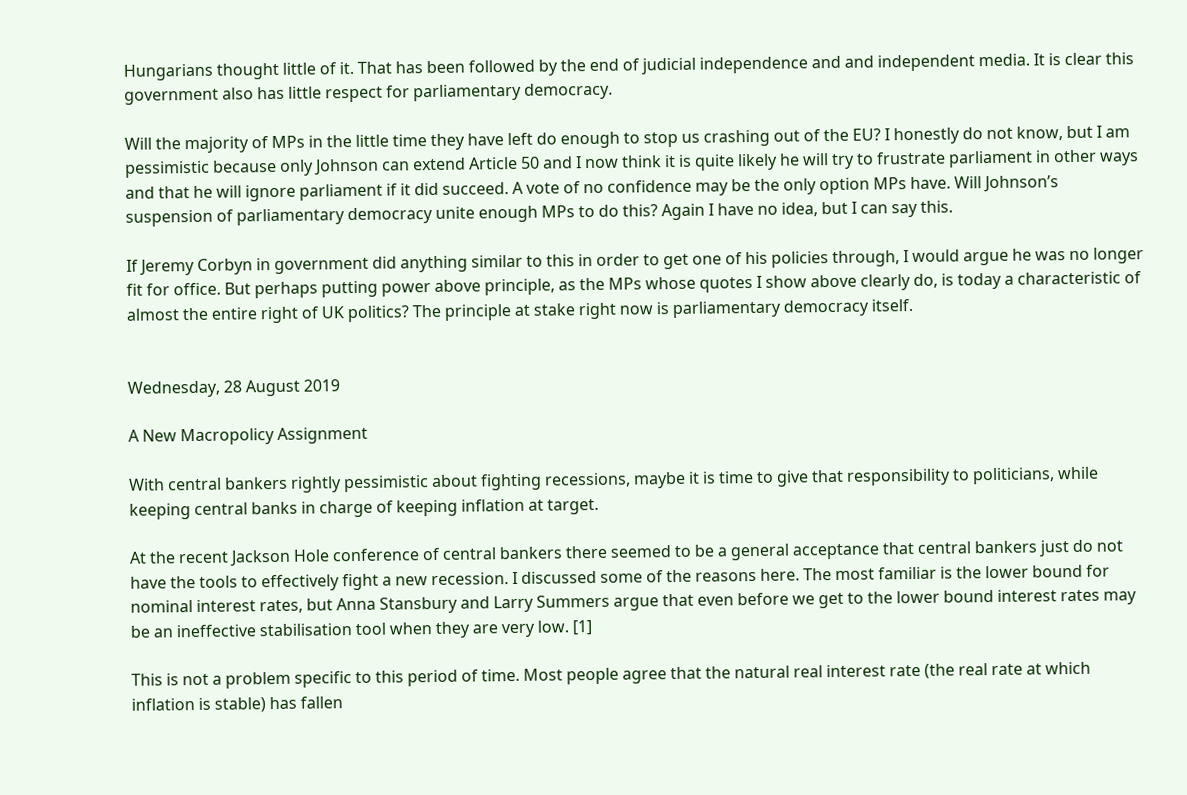Hungarians thought little of it. That has been followed by the end of judicial independence and and independent media. It is clear this government also has little respect for parliamentary democracy.

Will the majority of MPs in the little time they have left do enough to stop us crashing out of the EU? I honestly do not know, but I am pessimistic because only Johnson can extend Article 50 and I now think it is quite likely he will try to frustrate parliament in other ways and that he will ignore parliament if it did succeed. A vote of no confidence may be the only option MPs have. Will Johnson’s suspension of parliamentary democracy unite enough MPs to do this? Again I have no idea, but I can say this.

If Jeremy Corbyn in government did anything similar to this in order to get one of his policies through, I would argue he was no longer fit for office. But perhaps putting power above principle, as the MPs whose quotes I show above clearly do, is today a characteristic of almost the entire right of UK politics? The principle at stake right now is parliamentary democracy itself.


Wednesday, 28 August 2019

A New Macropolicy Assignment

With central bankers rightly pessimistic about fighting recessions, maybe it is time to give that responsibility to politicians, while keeping central banks in charge of keeping inflation at target.

At the recent Jackson Hole conference of central bankers there seemed to be a general acceptance that central bankers just do not have the tools to effectively fight a new recession. I discussed some of the reasons here. The most familiar is the lower bound for nominal interest rates, but Anna Stansbury and Larry Summers argue that even before we get to the lower bound interest rates may be an ineffective stabilisation tool when they are very low. [1]

This is not a problem specific to this period of time. Most people agree that the natural real interest rate (the real rate at which inflation is stable) has fallen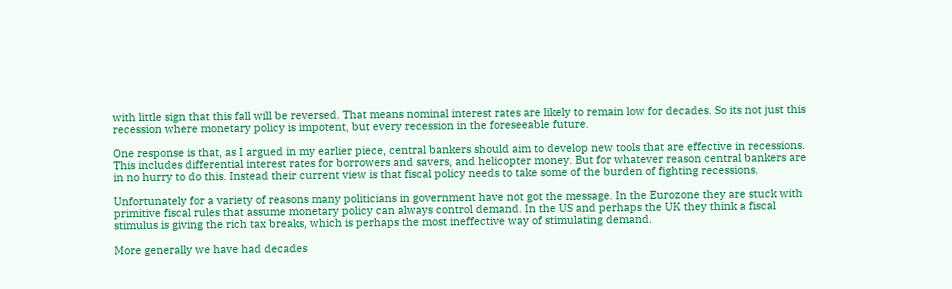with little sign that this fall will be reversed. That means nominal interest rates are likely to remain low for decades. So its not just this recession where monetary policy is impotent, but every recession in the foreseeable future.

One response is that, as I argued in my earlier piece, central bankers should aim to develop new tools that are effective in recessions. This includes differential interest rates for borrowers and savers, and helicopter money. But for whatever reason central bankers are in no hurry to do this. Instead their current view is that fiscal policy needs to take some of the burden of fighting recessions.

Unfortunately for a variety of reasons many politicians in government have not got the message. In the Eurozone they are stuck with primitive fiscal rules that assume monetary policy can always control demand. In the US and perhaps the UK they think a fiscal stimulus is giving the rich tax breaks, which is perhaps the most ineffective way of stimulating demand.

More generally we have had decades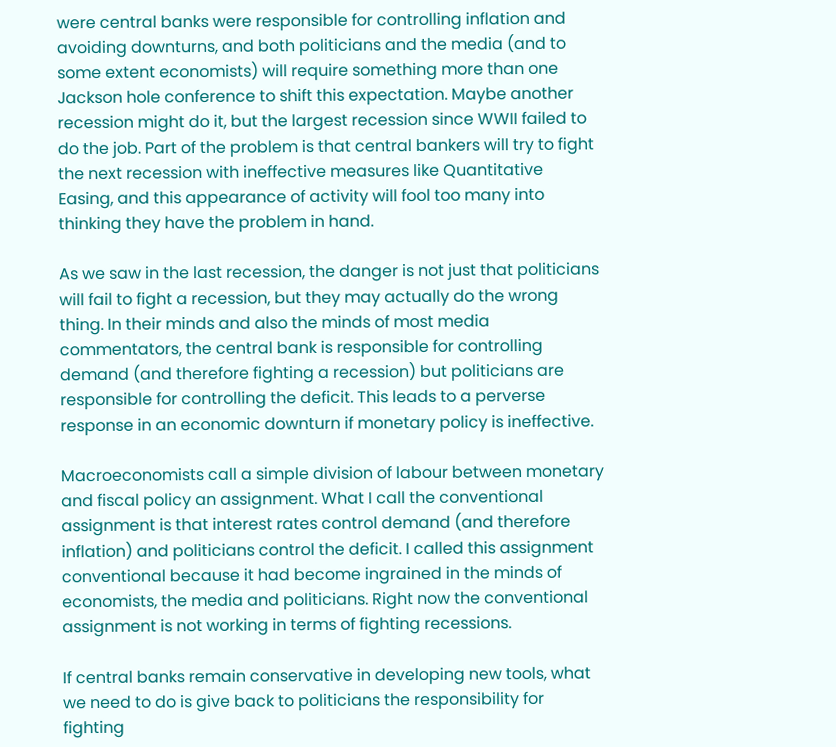were central banks were responsible for controlling inflation and avoiding downturns, and both politicians and the media (and to some extent economists) will require something more than one Jackson hole conference to shift this expectation. Maybe another recession might do it, but the largest recession since WWII failed to do the job. Part of the problem is that central bankers will try to fight the next recession with ineffective measures like Quantitative Easing, and this appearance of activity will fool too many into thinking they have the problem in hand.

As we saw in the last recession, the danger is not just that politicians will fail to fight a recession, but they may actually do the wrong thing. In their minds and also the minds of most media commentators, the central bank is responsible for controlling demand (and therefore fighting a recession) but politicians are responsible for controlling the deficit. This leads to a perverse response in an economic downturn if monetary policy is ineffective.

Macroeconomists call a simple division of labour between monetary and fiscal policy an assignment. What I call the conventional assignment is that interest rates control demand (and therefore inflation) and politicians control the deficit. I called this assignment conventional because it had become ingrained in the minds of economists, the media and politicians. Right now the conventional assignment is not working in terms of fighting recessions.

If central banks remain conservative in developing new tools, what we need to do is give back to politicians the responsibility for fighting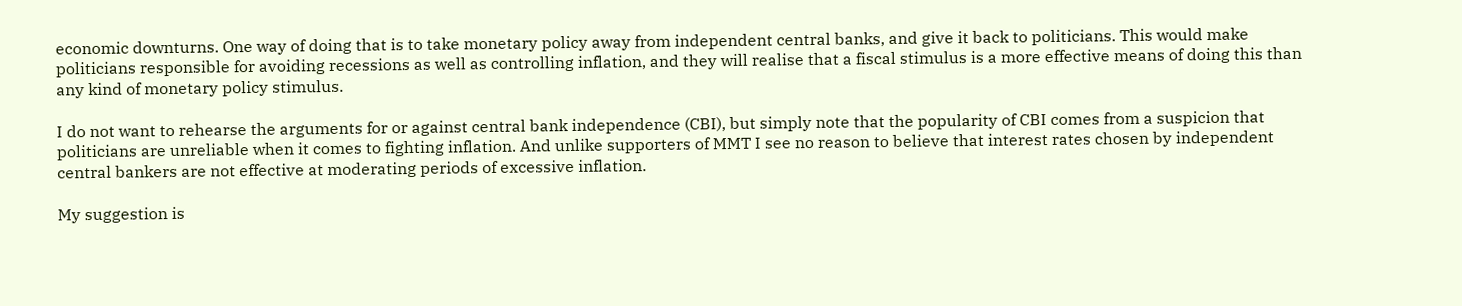economic downturns. One way of doing that is to take monetary policy away from independent central banks, and give it back to politicians. This would make politicians responsible for avoiding recessions as well as controlling inflation, and they will realise that a fiscal stimulus is a more effective means of doing this than any kind of monetary policy stimulus.

I do not want to rehearse the arguments for or against central bank independence (CBI), but simply note that the popularity of CBI comes from a suspicion that politicians are unreliable when it comes to fighting inflation. And unlike supporters of MMT I see no reason to believe that interest rates chosen by independent central bankers are not effective at moderating periods of excessive inflation.

My suggestion is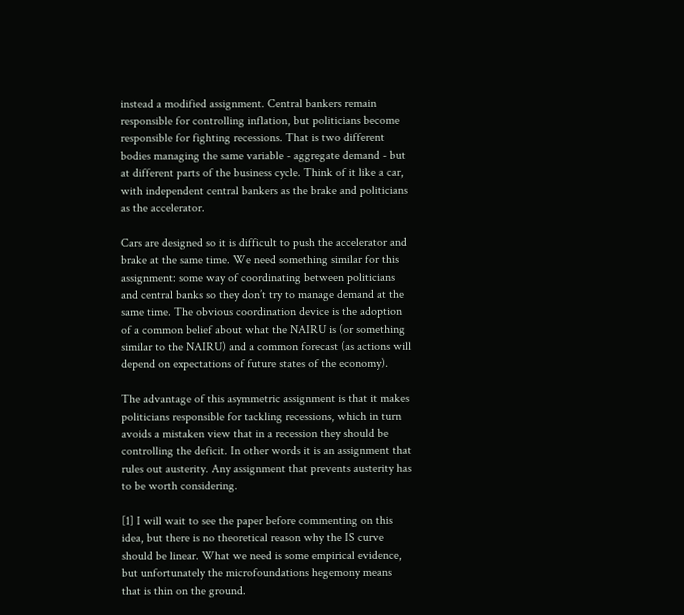instead a modified assignment. Central bankers remain responsible for controlling inflation, but politicians become responsible for fighting recessions. That is two different bodies managing the same variable - aggregate demand - but at different parts of the business cycle. Think of it like a car, with independent central bankers as the brake and politicians as the accelerator.

Cars are designed so it is difficult to push the accelerator and brake at the same time. We need something similar for this assignment: some way of coordinating between politicians and central banks so they don’t try to manage demand at the same time. The obvious coordination device is the adoption of a common belief about what the NAIRU is (or something similar to the NAIRU) and a common forecast (as actions will depend on expectations of future states of the economy).

The advantage of this asymmetric assignment is that it makes politicians responsible for tackling recessions, which in turn avoids a mistaken view that in a recession they should be controlling the deficit. In other words it is an assignment that rules out austerity. Any assignment that prevents austerity has to be worth considering.

[1] I will wait to see the paper before commenting on this idea, but there is no theoretical reason why the IS curve should be linear. What we need is some empirical evidence, but unfortunately the microfoundations hegemony means that is thin on the ground.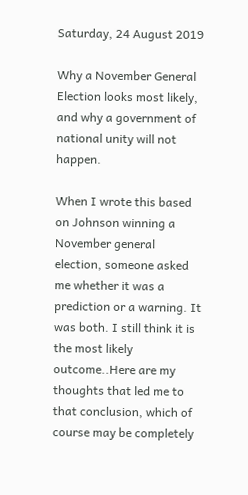Saturday, 24 August 2019

Why a November General Election looks most likely, and why a government of national unity will not happen.

When I wrote this based on Johnson winning a November general election, someone asked me whether it was a prediction or a warning. It was both. I still think it is the most likely outcome..Here are my thoughts that led me to that conclusion, which of course may be completely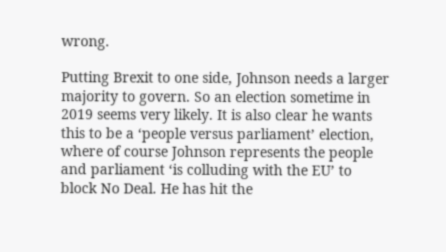wrong.

Putting Brexit to one side, Johnson needs a larger majority to govern. So an election sometime in 2019 seems very likely. It is also clear he wants this to be a ‘people versus parliament’ election, where of course Johnson represents the people and parliament ‘is colluding with the EU’ to block No Deal. He has hit the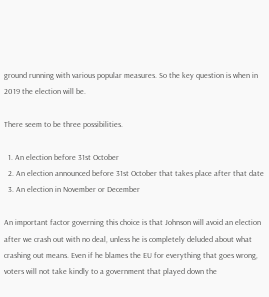ground running with various popular measures. So the key question is when in 2019 the election will be.

There seem to be three possibilities.

  1. An election before 31st October
  2. An election announced before 31st October that takes place after that date
  3. An election in November or December

An important factor governing this choice is that Johnson will avoid an election after we crash out with no deal, unless he is completely deluded about what crashing out means. Even if he blames the EU for everything that goes wrong, voters will not take kindly to a government that played down the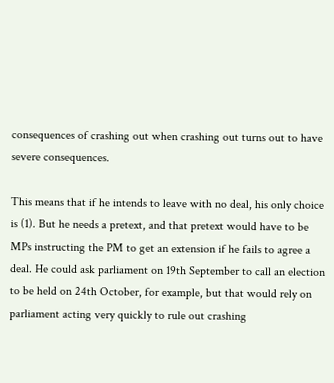consequences of crashing out when crashing out turns out to have severe consequences.

This means that if he intends to leave with no deal, his only choice is (1). But he needs a pretext, and that pretext would have to be MPs instructing the PM to get an extension if he fails to agree a deal. He could ask parliament on 19th September to call an election to be held on 24th October, for example, but that would rely on parliament acting very quickly to rule out crashing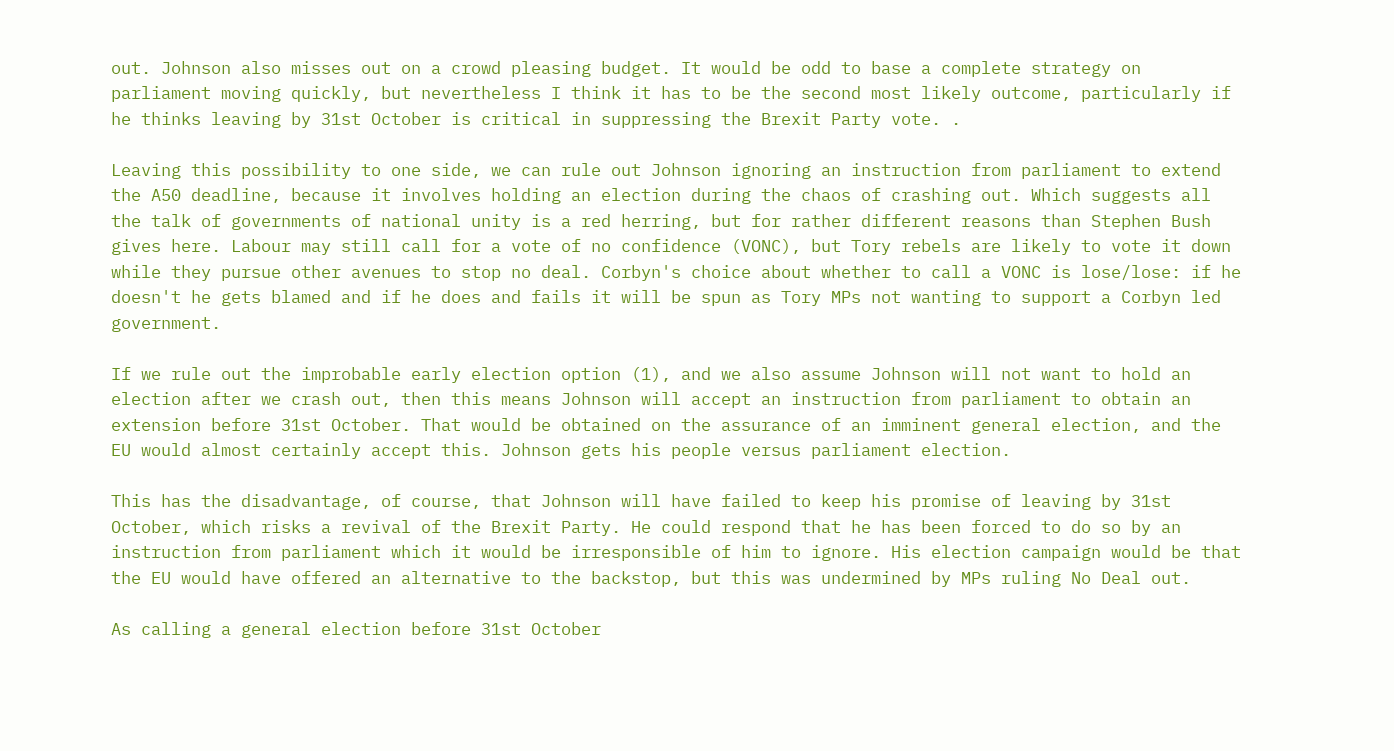out. Johnson also misses out on a crowd pleasing budget. It would be odd to base a complete strategy on parliament moving quickly, but nevertheless I think it has to be the second most likely outcome, particularly if he thinks leaving by 31st October is critical in suppressing the Brexit Party vote. .

Leaving this possibility to one side, we can rule out Johnson ignoring an instruction from parliament to extend the A50 deadline, because it involves holding an election during the chaos of crashing out. Which suggests all the talk of governments of national unity is a red herring, but for rather different reasons than Stephen Bush gives here. Labour may still call for a vote of no confidence (VONC), but Tory rebels are likely to vote it down while they pursue other avenues to stop no deal. Corbyn's choice about whether to call a VONC is lose/lose: if he doesn't he gets blamed and if he does and fails it will be spun as Tory MPs not wanting to support a Corbyn led government.

If we rule out the improbable early election option (1), and we also assume Johnson will not want to hold an election after we crash out, then this means Johnson will accept an instruction from parliament to obtain an extension before 31st October. That would be obtained on the assurance of an imminent general election, and the EU would almost certainly accept this. Johnson gets his people versus parliament election.

This has the disadvantage, of course, that Johnson will have failed to keep his promise of leaving by 31st October, which risks a revival of the Brexit Party. He could respond that he has been forced to do so by an instruction from parliament which it would be irresponsible of him to ignore. His election campaign would be that the EU would have offered an alternative to the backstop, but this was undermined by MPs ruling No Deal out.

As calling a general election before 31st October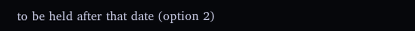to be held after that date (option 2)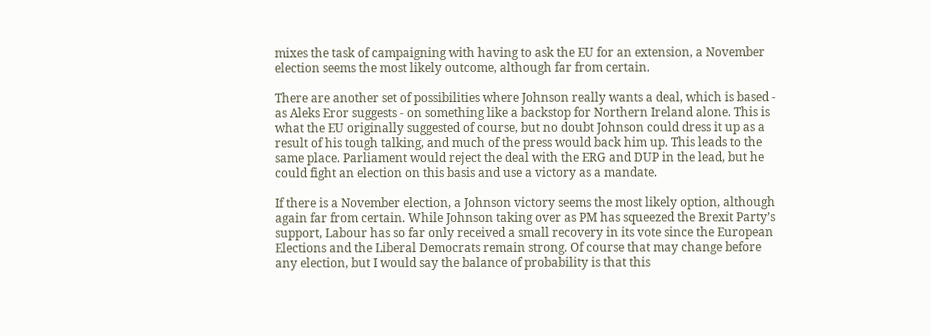mixes the task of campaigning with having to ask the EU for an extension, a November election seems the most likely outcome, although far from certain.

There are another set of possibilities where Johnson really wants a deal, which is based - as Aleks Eror suggests - on something like a backstop for Northern Ireland alone. This is what the EU originally suggested of course, but no doubt Johnson could dress it up as a result of his tough talking, and much of the press would back him up. This leads to the same place. Parliament would reject the deal with the ERG and DUP in the lead, but he could fight an election on this basis and use a victory as a mandate.

If there is a November election, a Johnson victory seems the most likely option, although again far from certain. While Johnson taking over as PM has squeezed the Brexit Party’s support, Labour has so far only received a small recovery in its vote since the European Elections and the Liberal Democrats remain strong. Of course that may change before any election, but I would say the balance of probability is that this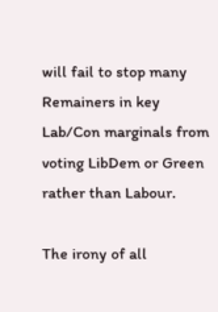will fail to stop many Remainers in key Lab/Con marginals from voting LibDem or Green rather than Labour.

The irony of all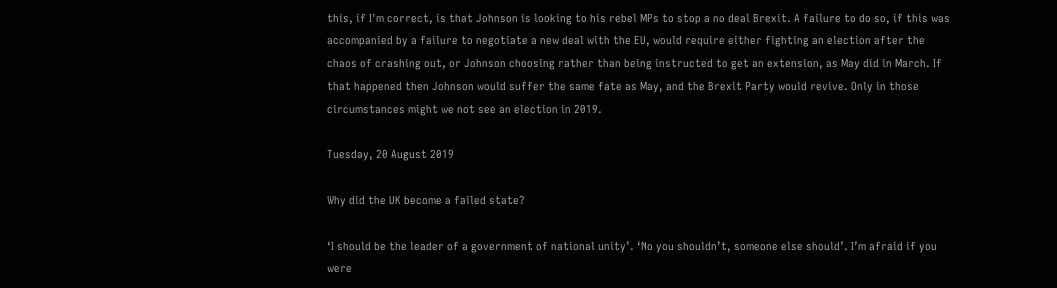this, if I'm correct, is that Johnson is looking to his rebel MPs to stop a no deal Brexit. A failure to do so, if this was accompanied by a failure to negotiate a new deal with the EU, would require either fighting an election after the chaos of crashing out, or Johnson choosing rather than being instructed to get an extension, as May did in March. If that happened then Johnson would suffer the same fate as May, and the Brexit Party would revive. Only in those circumstances might we not see an election in 2019.

Tuesday, 20 August 2019

Why did the UK become a failed state?

‘I should be the leader of a government of national unity’. ‘No you shouldn’t, someone else should’. I’m afraid if you were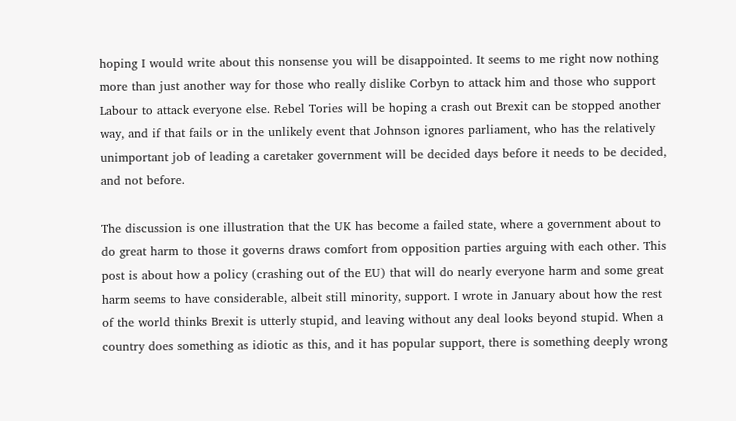hoping I would write about this nonsense you will be disappointed. It seems to me right now nothing more than just another way for those who really dislike Corbyn to attack him and those who support Labour to attack everyone else. Rebel Tories will be hoping a crash out Brexit can be stopped another way, and if that fails or in the unlikely event that Johnson ignores parliament, who has the relatively unimportant job of leading a caretaker government will be decided days before it needs to be decided, and not before.

The discussion is one illustration that the UK has become a failed state, where a government about to do great harm to those it governs draws comfort from opposition parties arguing with each other. This post is about how a policy (crashing out of the EU) that will do nearly everyone harm and some great harm seems to have considerable, albeit still minority, support. I wrote in January about how the rest of the world thinks Brexit is utterly stupid, and leaving without any deal looks beyond stupid. When a country does something as idiotic as this, and it has popular support, there is something deeply wrong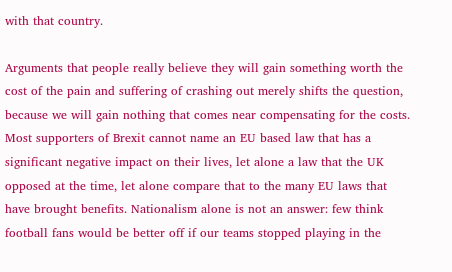with that country.

Arguments that people really believe they will gain something worth the cost of the pain and suffering of crashing out merely shifts the question, because we will gain nothing that comes near compensating for the costs. Most supporters of Brexit cannot name an EU based law that has a significant negative impact on their lives, let alone a law that the UK opposed at the time, let alone compare that to the many EU laws that have brought benefits. Nationalism alone is not an answer: few think football fans would be better off if our teams stopped playing in the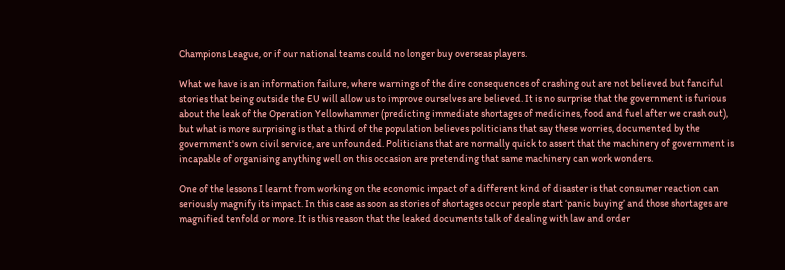Champions League, or if our national teams could no longer buy overseas players.

What we have is an information failure, where warnings of the dire consequences of crashing out are not believed but fanciful stories that being outside the EU will allow us to improve ourselves are believed. It is no surprise that the government is furious about the leak of the Operation Yellowhammer (predicting immediate shortages of medicines, food and fuel after we crash out), but what is more surprising is that a third of the population believes politicians that say these worries, documented by the government's own civil service, are unfounded. Politicians that are normally quick to assert that the machinery of government is incapable of organising anything well on this occasion are pretending that same machinery can work wonders.

One of the lessons I learnt from working on the economic impact of a different kind of disaster is that consumer reaction can seriously magnify its impact. In this case as soon as stories of shortages occur people start ‘panic buying’ and those shortages are magnified tenfold or more. It is this reason that the leaked documents talk of dealing with law and order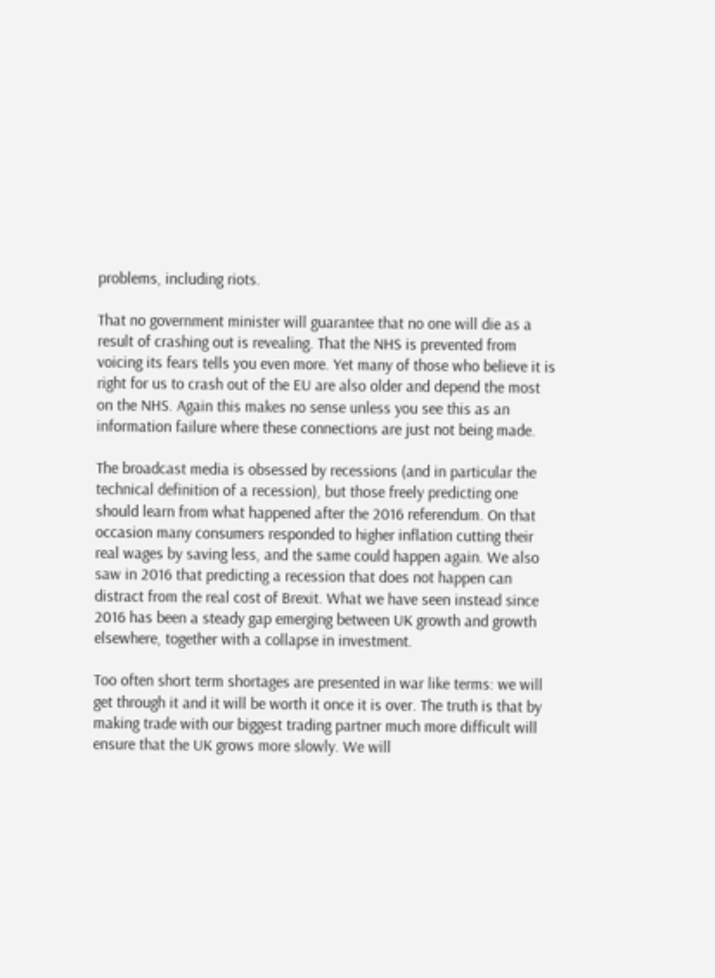problems, including riots.

That no government minister will guarantee that no one will die as a result of crashing out is revealing. That the NHS is prevented from voicing its fears tells you even more. Yet many of those who believe it is right for us to crash out of the EU are also older and depend the most on the NHS. Again this makes no sense unless you see this as an information failure where these connections are just not being made.

The broadcast media is obsessed by recessions (and in particular the technical definition of a recession), but those freely predicting one should learn from what happened after the 2016 referendum. On that occasion many consumers responded to higher inflation cutting their real wages by saving less, and the same could happen again. We also saw in 2016 that predicting a recession that does not happen can distract from the real cost of Brexit. What we have seen instead since 2016 has been a steady gap emerging between UK growth and growth elsewhere, together with a collapse in investment.

Too often short term shortages are presented in war like terms: we will get through it and it will be worth it once it is over. The truth is that by making trade with our biggest trading partner much more difficult will ensure that the UK grows more slowly. We will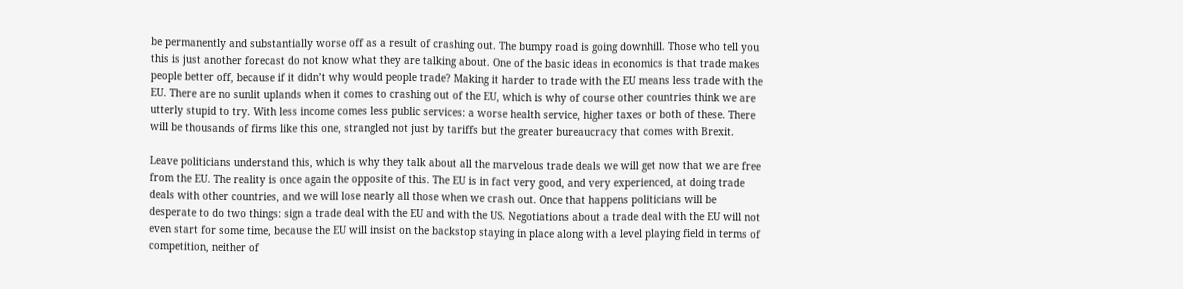be permanently and substantially worse off as a result of crashing out. The bumpy road is going downhill. Those who tell you this is just another forecast do not know what they are talking about. One of the basic ideas in economics is that trade makes people better off, because if it didn’t why would people trade? Making it harder to trade with the EU means less trade with the EU. There are no sunlit uplands when it comes to crashing out of the EU, which is why of course other countries think we are utterly stupid to try. With less income comes less public services: a worse health service, higher taxes or both of these. There will be thousands of firms like this one, strangled not just by tariffs but the greater bureaucracy that comes with Brexit.

Leave politicians understand this, which is why they talk about all the marvelous trade deals we will get now that we are free from the EU. The reality is once again the opposite of this. The EU is in fact very good, and very experienced, at doing trade deals with other countries, and we will lose nearly all those when we crash out. Once that happens politicians will be desperate to do two things: sign a trade deal with the EU and with the US. Negotiations about a trade deal with the EU will not even start for some time, because the EU will insist on the backstop staying in place along with a level playing field in terms of competition, neither of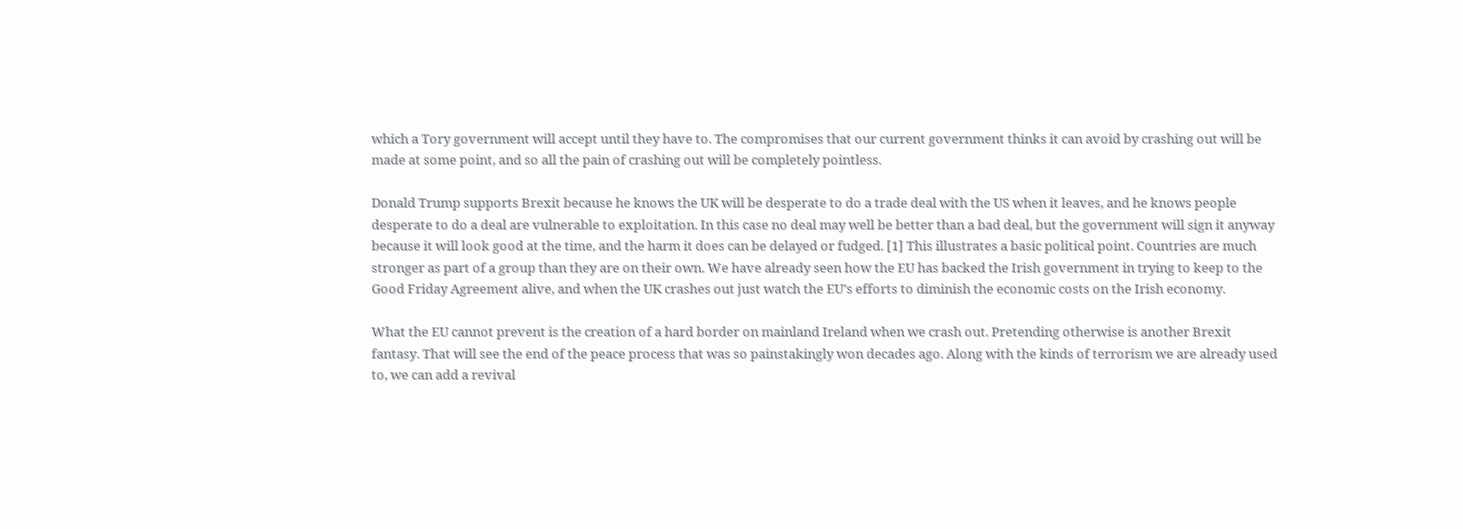which a Tory government will accept until they have to. The compromises that our current government thinks it can avoid by crashing out will be made at some point, and so all the pain of crashing out will be completely pointless.

Donald Trump supports Brexit because he knows the UK will be desperate to do a trade deal with the US when it leaves, and he knows people desperate to do a deal are vulnerable to exploitation. In this case no deal may well be better than a bad deal, but the government will sign it anyway because it will look good at the time, and the harm it does can be delayed or fudged. [1] This illustrates a basic political point. Countries are much stronger as part of a group than they are on their own. We have already seen how the EU has backed the Irish government in trying to keep to the Good Friday Agreement alive, and when the UK crashes out just watch the EU’s efforts to diminish the economic costs on the Irish economy.

What the EU cannot prevent is the creation of a hard border on mainland Ireland when we crash out. Pretending otherwise is another Brexit fantasy. That will see the end of the peace process that was so painstakingly won decades ago. Along with the kinds of terrorism we are already used to, we can add a revival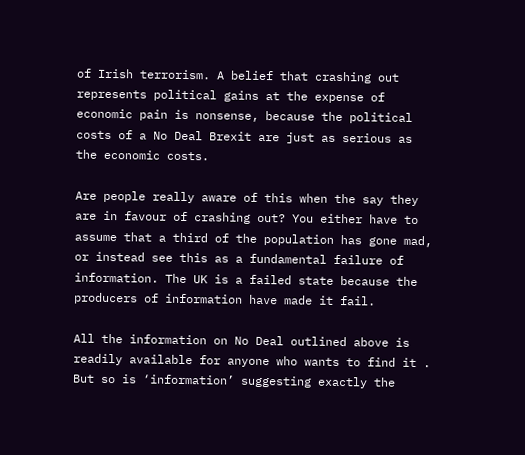of Irish terrorism. A belief that crashing out represents political gains at the expense of economic pain is nonsense, because the political costs of a No Deal Brexit are just as serious as the economic costs.

Are people really aware of this when the say they are in favour of crashing out? You either have to assume that a third of the population has gone mad, or instead see this as a fundamental failure of information. The UK is a failed state because the producers of information have made it fail.

All the information on No Deal outlined above is readily available for anyone who wants to find it . But so is ‘information’ suggesting exactly the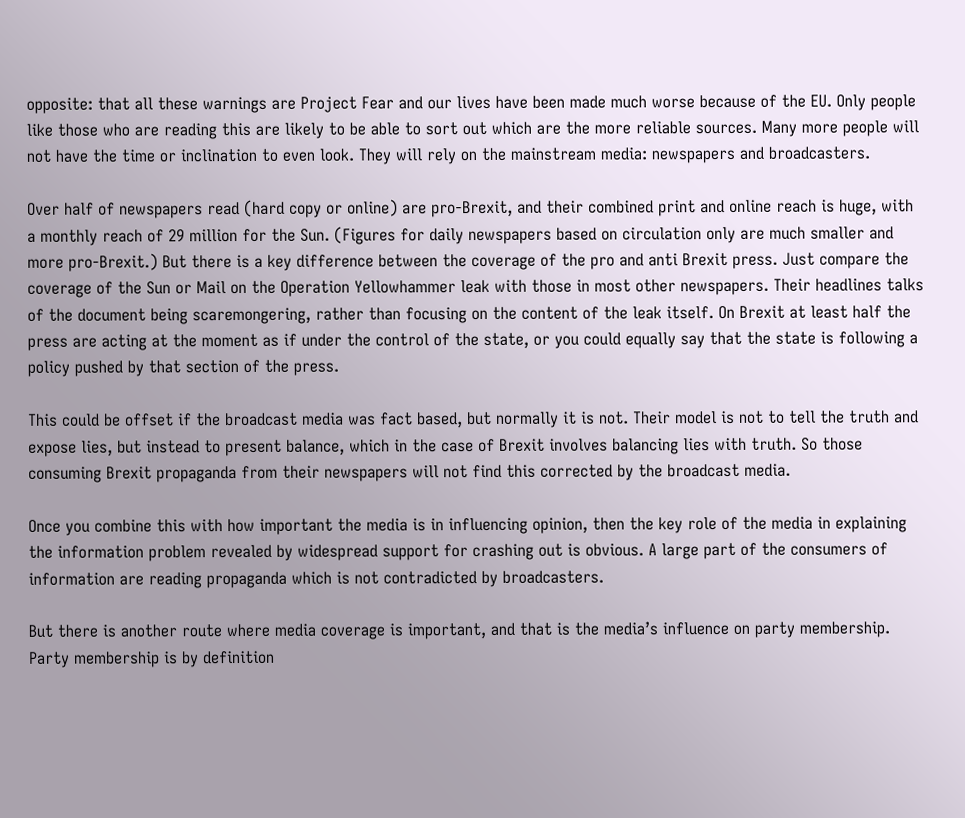opposite: that all these warnings are Project Fear and our lives have been made much worse because of the EU. Only people like those who are reading this are likely to be able to sort out which are the more reliable sources. Many more people will not have the time or inclination to even look. They will rely on the mainstream media: newspapers and broadcasters.

Over half of newspapers read (hard copy or online) are pro-Brexit, and their combined print and online reach is huge, with a monthly reach of 29 million for the Sun. (Figures for daily newspapers based on circulation only are much smaller and more pro-Brexit.) But there is a key difference between the coverage of the pro and anti Brexit press. Just compare the coverage of the Sun or Mail on the Operation Yellowhammer leak with those in most other newspapers. Their headlines talks of the document being scaremongering, rather than focusing on the content of the leak itself. On Brexit at least half the press are acting at the moment as if under the control of the state, or you could equally say that the state is following a policy pushed by that section of the press.

This could be offset if the broadcast media was fact based, but normally it is not. Their model is not to tell the truth and expose lies, but instead to present balance, which in the case of Brexit involves balancing lies with truth. So those consuming Brexit propaganda from their newspapers will not find this corrected by the broadcast media.

Once you combine this with how important the media is in influencing opinion, then the key role of the media in explaining the information problem revealed by widespread support for crashing out is obvious. A large part of the consumers of information are reading propaganda which is not contradicted by broadcasters.

But there is another route where media coverage is important, and that is the media’s influence on party membership. Party membership is by definition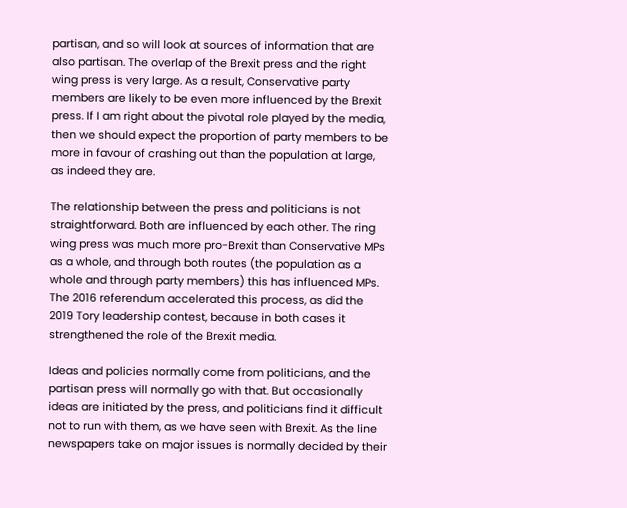partisan, and so will look at sources of information that are also partisan. The overlap of the Brexit press and the right wing press is very large. As a result, Conservative party members are likely to be even more influenced by the Brexit press. If I am right about the pivotal role played by the media, then we should expect the proportion of party members to be more in favour of crashing out than the population at large, as indeed they are.

The relationship between the press and politicians is not straightforward. Both are influenced by each other. The ring wing press was much more pro-Brexit than Conservative MPs as a whole, and through both routes (the population as a whole and through party members) this has influenced MPs. The 2016 referendum accelerated this process, as did the 2019 Tory leadership contest, because in both cases it strengthened the role of the Brexit media.

Ideas and policies normally come from politicians, and the partisan press will normally go with that. But occasionally ideas are initiated by the press, and politicians find it difficult not to run with them, as we have seen with Brexit. As the line newspapers take on major issues is normally decided by their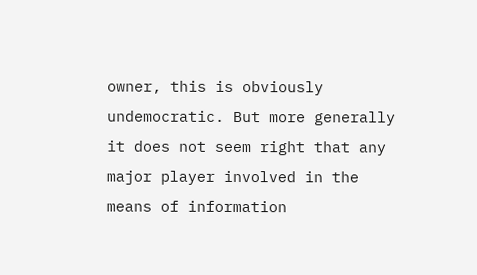owner, this is obviously undemocratic. But more generally it does not seem right that any major player involved in the means of information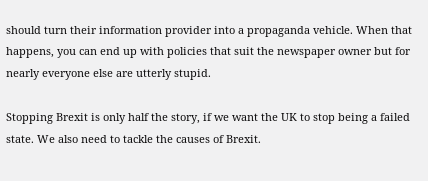should turn their information provider into a propaganda vehicle. When that happens, you can end up with policies that suit the newspaper owner but for nearly everyone else are utterly stupid.

Stopping Brexit is only half the story, if we want the UK to stop being a failed state. We also need to tackle the causes of Brexit.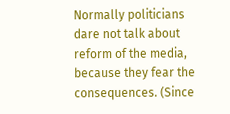Normally politicians dare not talk about reform of the media, because they fear the consequences. (Since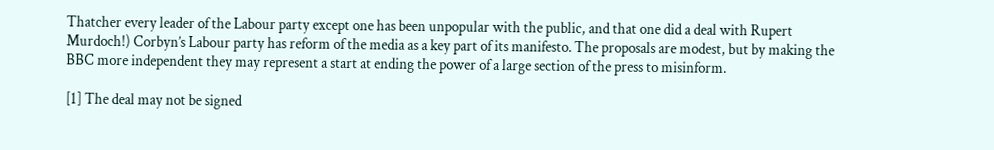Thatcher every leader of the Labour party except one has been unpopular with the public, and that one did a deal with Rupert Murdoch!) Corbyn’s Labour party has reform of the media as a key part of its manifesto. The proposals are modest, but by making the BBC more independent they may represent a start at ending the power of a large section of the press to misinform.

[1] The deal may not be signed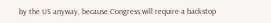by the US anyway, because Congress will require a backstop